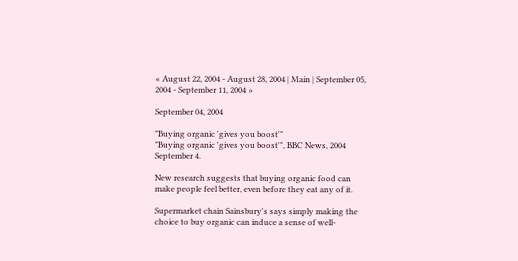« August 22, 2004 - August 28, 2004 | Main | September 05, 2004 - September 11, 2004 »

September 04, 2004

"Buying organic 'gives you boost'"
"Buying organic 'gives you boost'", BBC News, 2004 September 4.

New research suggests that buying organic food can make people feel better, even before they eat any of it.

Supermarket chain Sainsbury's says simply making the choice to buy organic can induce a sense of well-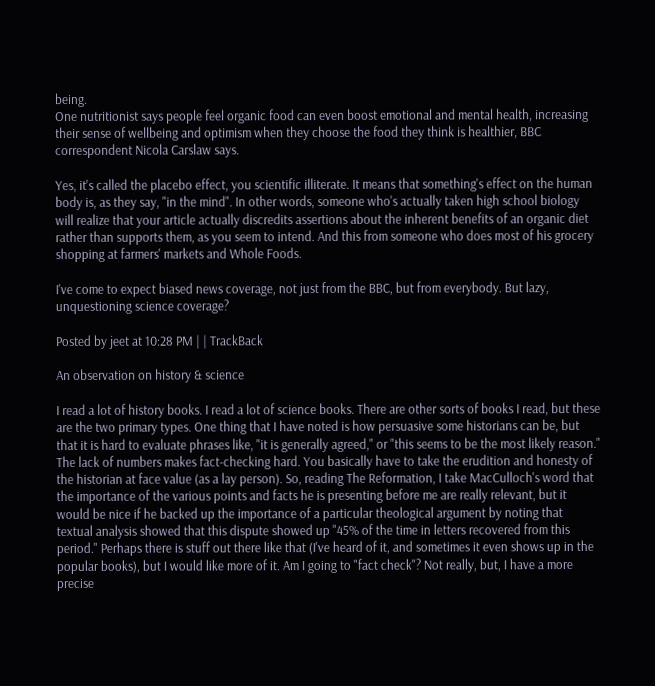being.
One nutritionist says people feel organic food can even boost emotional and mental health, increasing their sense of wellbeing and optimism when they choose the food they think is healthier, BBC correspondent Nicola Carslaw says.

Yes, it's called the placebo effect, you scientific illiterate. It means that something's effect on the human body is, as they say, "in the mind". In other words, someone who's actually taken high school biology will realize that your article actually discredits assertions about the inherent benefits of an organic diet rather than supports them, as you seem to intend. And this from someone who does most of his grocery shopping at farmers' markets and Whole Foods.

I've come to expect biased news coverage, not just from the BBC, but from everybody. But lazy, unquestioning science coverage?

Posted by jeet at 10:28 PM | | TrackBack

An observation on history & science

I read a lot of history books. I read a lot of science books. There are other sorts of books I read, but these are the two primary types. One thing that I have noted is how persuasive some historians can be, but that it is hard to evaluate phrases like, "it is generally agreed," or "this seems to be the most likely reason." The lack of numbers makes fact-checking hard. You basically have to take the erudition and honesty of the historian at face value (as a lay person). So, reading The Reformation, I take MacCulloch's word that the importance of the various points and facts he is presenting before me are really relevant, but it would be nice if he backed up the importance of a particular theological argument by noting that textual analysis showed that this dispute showed up "45% of the time in letters recovered from this period." Perhaps there is stuff out there like that (I've heard of it, and sometimes it even shows up in the popular books), but I would like more of it. Am I going to "fact check"? Not really, but, I have a more precise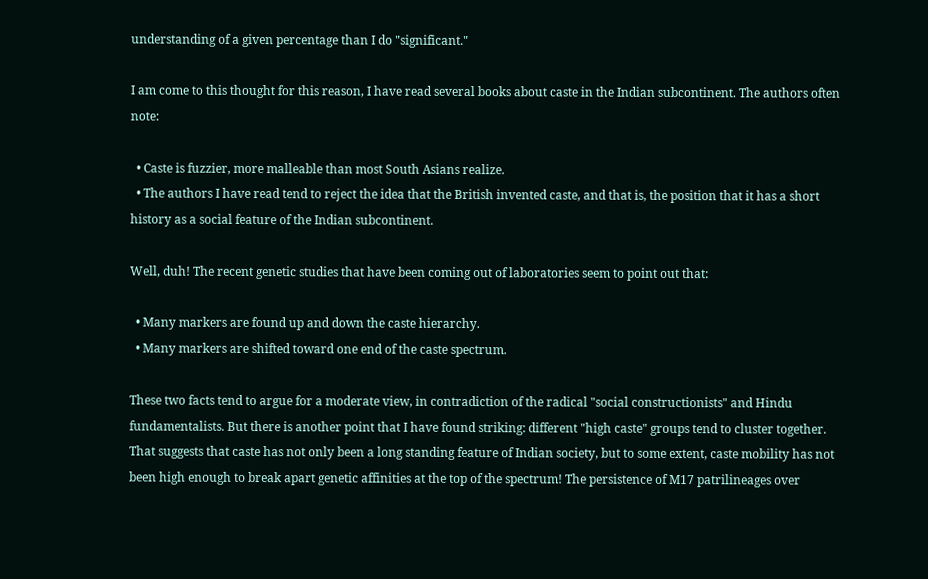understanding of a given percentage than I do "significant."

I am come to this thought for this reason, I have read several books about caste in the Indian subcontinent. The authors often note:

  • Caste is fuzzier, more malleable than most South Asians realize.
  • The authors I have read tend to reject the idea that the British invented caste, and that is, the position that it has a short history as a social feature of the Indian subcontinent.

Well, duh! The recent genetic studies that have been coming out of laboratories seem to point out that:

  • Many markers are found up and down the caste hierarchy.
  • Many markers are shifted toward one end of the caste spectrum.

These two facts tend to argue for a moderate view, in contradiction of the radical "social constructionists" and Hindu fundamentalists. But there is another point that I have found striking: different "high caste" groups tend to cluster together. That suggests that caste has not only been a long standing feature of Indian society, but to some extent, caste mobility has not been high enough to break apart genetic affinities at the top of the spectrum! The persistence of M17 patrilineages over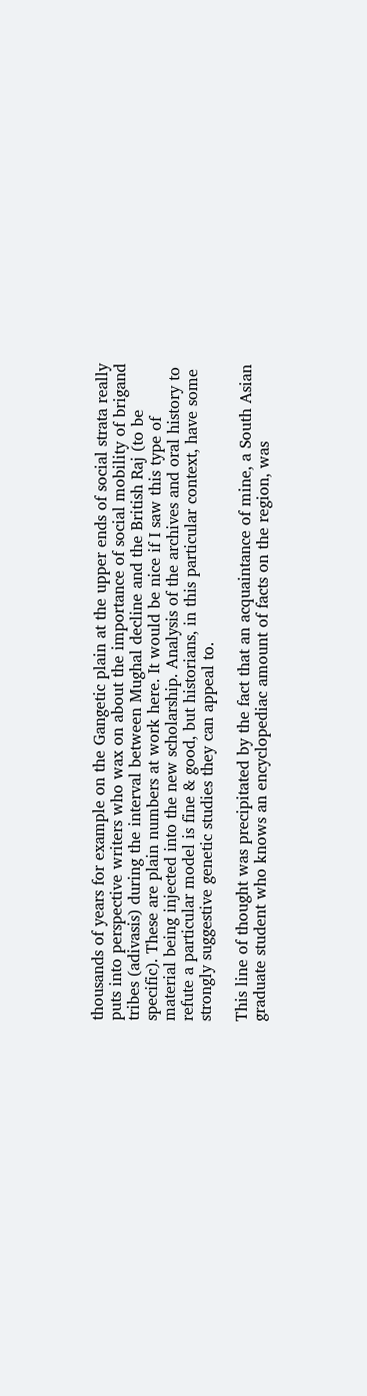thousands of years for example on the Gangetic plain at the upper ends of social strata really puts into perspective writers who wax on about the importance of social mobility of brigand tribes (adivasis) during the interval between Mughal decline and the British Raj (to be specific). These are plain numbers at work here. It would be nice if I saw this type of material being injected into the new scholarship. Analysis of the archives and oral history to refute a particular model is fine & good, but historians, in this particular context, have some strongly suggestive genetic studies they can appeal to.

This line of thought was precipitated by the fact that an acquaintance of mine, a South Asian graduate student who knows an encyclopediac amount of facts on the region, was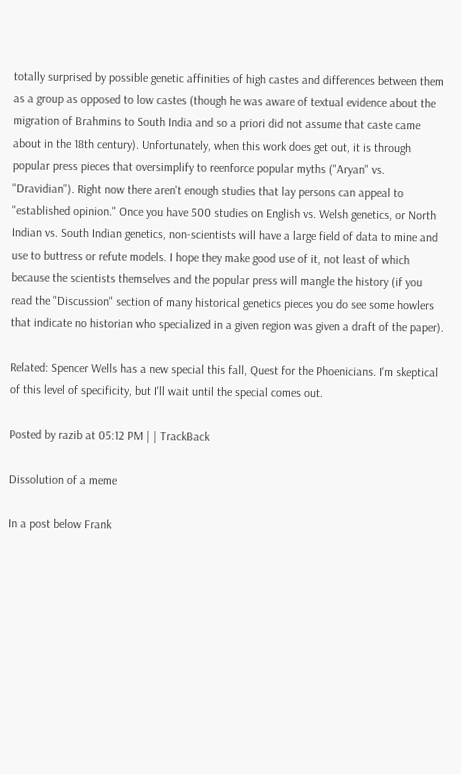totally surprised by possible genetic affinities of high castes and differences between them as a group as opposed to low castes (though he was aware of textual evidence about the migration of Brahmins to South India and so a priori did not assume that caste came about in the 18th century). Unfortunately, when this work does get out, it is through popular press pieces that oversimplify to reenforce popular myths ("Aryan" vs. "Dravidian"). Right now there aren't enough studies that lay persons can appeal to "established opinion." Once you have 500 studies on English vs. Welsh genetics, or North Indian vs. South Indian genetics, non-scientists will have a large field of data to mine and use to buttress or refute models. I hope they make good use of it, not least of which because the scientists themselves and the popular press will mangle the history (if you read the "Discussion" section of many historical genetics pieces you do see some howlers that indicate no historian who specialized in a given region was given a draft of the paper).

Related: Spencer Wells has a new special this fall, Quest for the Phoenicians. I'm skeptical of this level of specificity, but I'll wait until the special comes out.

Posted by razib at 05:12 PM | | TrackBack

Dissolution of a meme

In a post below Frank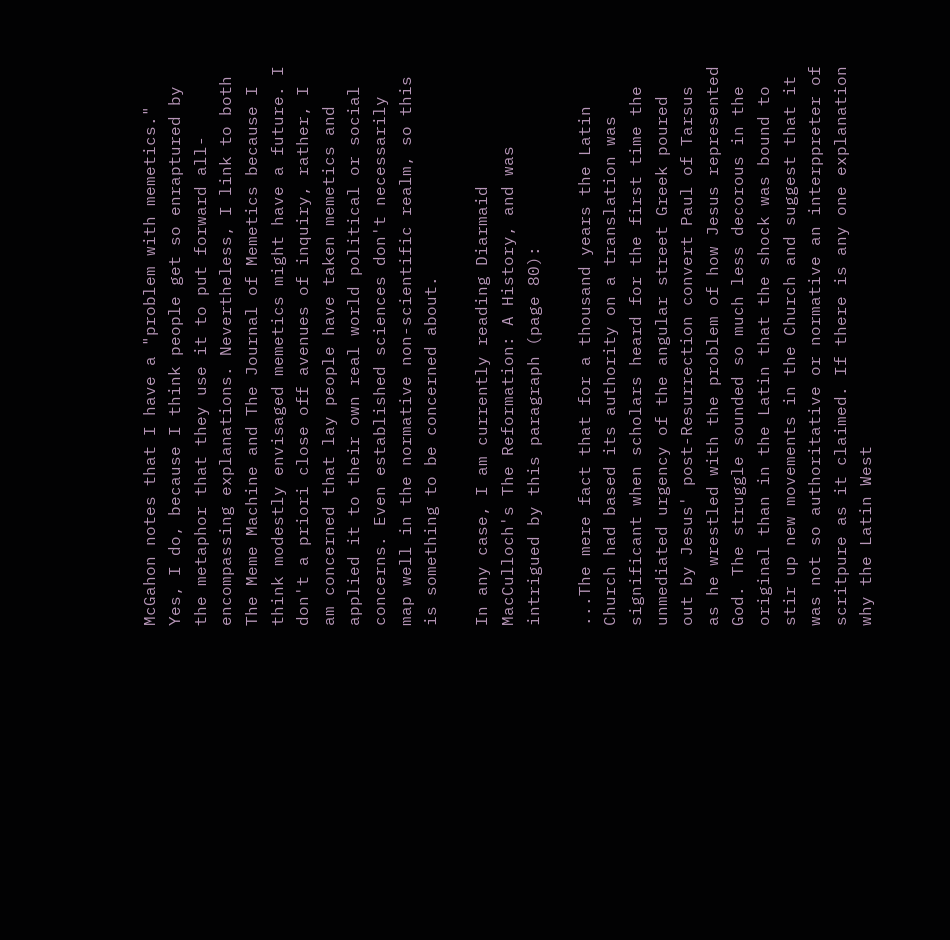McGahon notes that I have a "problem with memetics." Yes, I do, because I think people get so enraptured by the metaphor that they use it to put forward all-encompassing explanations. Nevertheless, I link to both The Meme Machine and The Journal of Memetics because I think modestly envisaged memetics might have a future. I don't a priori close off avenues of inquiry, rather, I am concerned that lay people have taken memetics and applied it to their own real world political or social concerns. Even established sciences don't necessarily map well in the normative non-scientific realm, so this is something to be concerned about.

In any case, I am currently reading Diarmaid MacCulloch's The Reformation: A History, and was intrigued by this paragraph (page 80):

...The mere fact that for a thousand years the Latin Church had based its authority on a translation was significant when scholars heard for the first time the unmediated urgency of the angular street Greek poured out by Jesus' post-Resurrection convert Paul of Tarsus as he wrestled with the problem of how Jesus represented God. The struggle sounded so much less decorous in the original than in the Latin that the shock was bound to stir up new movements in the Church and suggest that it was not so authoritative or normative an interppreter of scritpure as it claimed. If there is any one explanation why the Latin West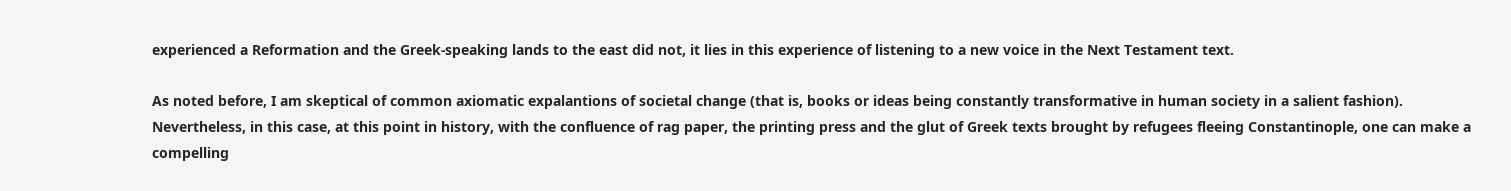experienced a Reformation and the Greek-speaking lands to the east did not, it lies in this experience of listening to a new voice in the Next Testament text.

As noted before, I am skeptical of common axiomatic expalantions of societal change (that is, books or ideas being constantly transformative in human society in a salient fashion). Nevertheless, in this case, at this point in history, with the confluence of rag paper, the printing press and the glut of Greek texts brought by refugees fleeing Constantinople, one can make a compelling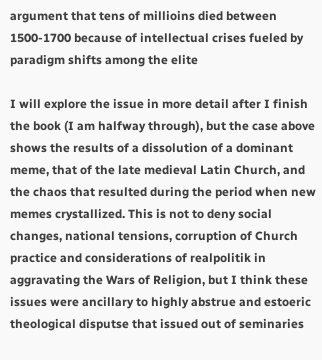argument that tens of millioins died between 1500-1700 because of intellectual crises fueled by paradigm shifts among the elite

I will explore the issue in more detail after I finish the book (I am halfway through), but the case above shows the results of a dissolution of a dominant meme, that of the late medieval Latin Church, and the chaos that resulted during the period when new memes crystallized. This is not to deny social changes, national tensions, corruption of Church practice and considerations of realpolitik in aggravating the Wars of Religion, but I think these issues were ancillary to highly abstrue and estoeric theological disputse that issued out of seminaries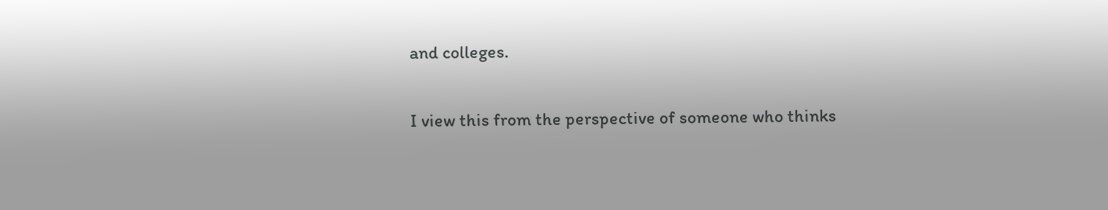and colleges.

I view this from the perspective of someone who thinks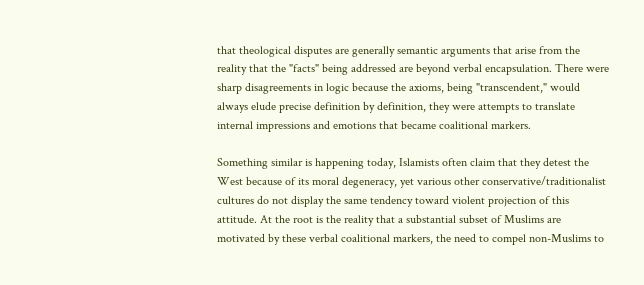that theological disputes are generally semantic arguments that arise from the reality that the "facts" being addressed are beyond verbal encapsulation. There were sharp disagreements in logic because the axioms, being "transcendent," would always elude precise definition by definition, they were attempts to translate internal impressions and emotions that became coalitional markers.

Something similar is happening today, Islamists often claim that they detest the West because of its moral degeneracy, yet various other conservative/traditionalist cultures do not display the same tendency toward violent projection of this attitude. At the root is the reality that a substantial subset of Muslims are motivated by these verbal coalitional markers, the need to compel non-Muslims to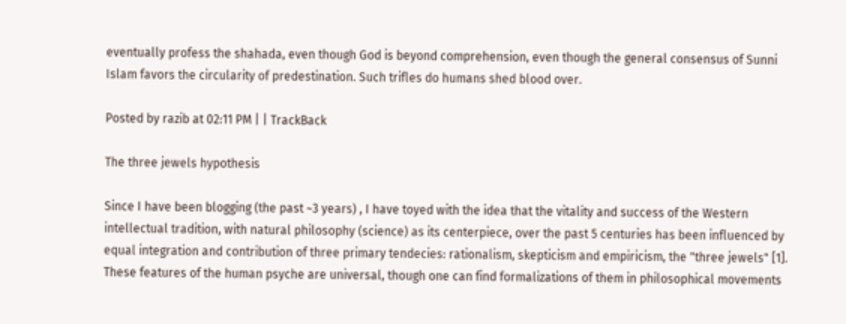eventually profess the shahada, even though God is beyond comprehension, even though the general consensus of Sunni Islam favors the circularity of predestination. Such trifles do humans shed blood over.

Posted by razib at 02:11 PM | | TrackBack

The three jewels hypothesis

Since I have been blogging (the past ~3 years) , I have toyed with the idea that the vitality and success of the Western intellectual tradition, with natural philosophy (science) as its centerpiece, over the past 5 centuries has been influenced by equal integration and contribution of three primary tendecies: rationalism, skepticism and empiricism, the "three jewels" [1]. These features of the human psyche are universal, though one can find formalizations of them in philosophical movements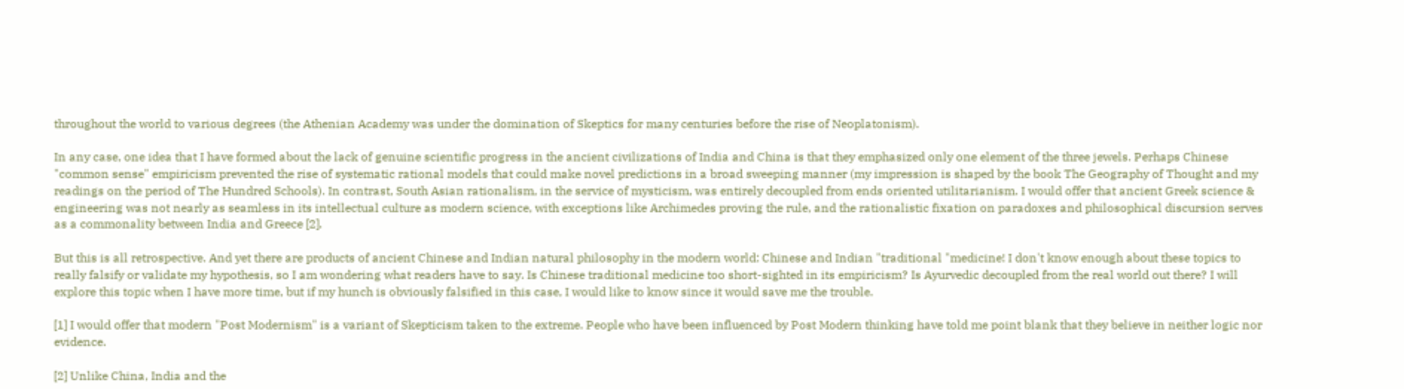throughout the world to various degrees (the Athenian Academy was under the domination of Skeptics for many centuries before the rise of Neoplatonism).

In any case, one idea that I have formed about the lack of genuine scientific progress in the ancient civilizations of India and China is that they emphasized only one element of the three jewels. Perhaps Chinese "common sense" empiricism prevented the rise of systematic rational models that could make novel predictions in a broad sweeping manner (my impression is shaped by the book The Geography of Thought and my readings on the period of The Hundred Schools). In contrast, South Asian rationalism, in the service of mysticism, was entirely decoupled from ends oriented utilitarianism. I would offer that ancient Greek science & engineering was not nearly as seamless in its intellectual culture as modern science, with exceptions like Archimedes proving the rule, and the rationalistic fixation on paradoxes and philosophical discursion serves as a commonality between India and Greece [2].

But this is all retrospective. And yet there are products of ancient Chinese and Indian natural philosophy in the modern world: Chinese and Indian "traditional "medicine! I don't know enough about these topics to really falsify or validate my hypothesis, so I am wondering what readers have to say. Is Chinese traditional medicine too short-sighted in its empiricism? Is Ayurvedic decoupled from the real world out there? I will explore this topic when I have more time, but if my hunch is obviously falsified in this case, I would like to know since it would save me the trouble.

[1] I would offer that modern "Post Modernism" is a variant of Skepticism taken to the extreme. People who have been influenced by Post Modern thinking have told me point blank that they believe in neither logic nor evidence.

[2] Unlike China, India and the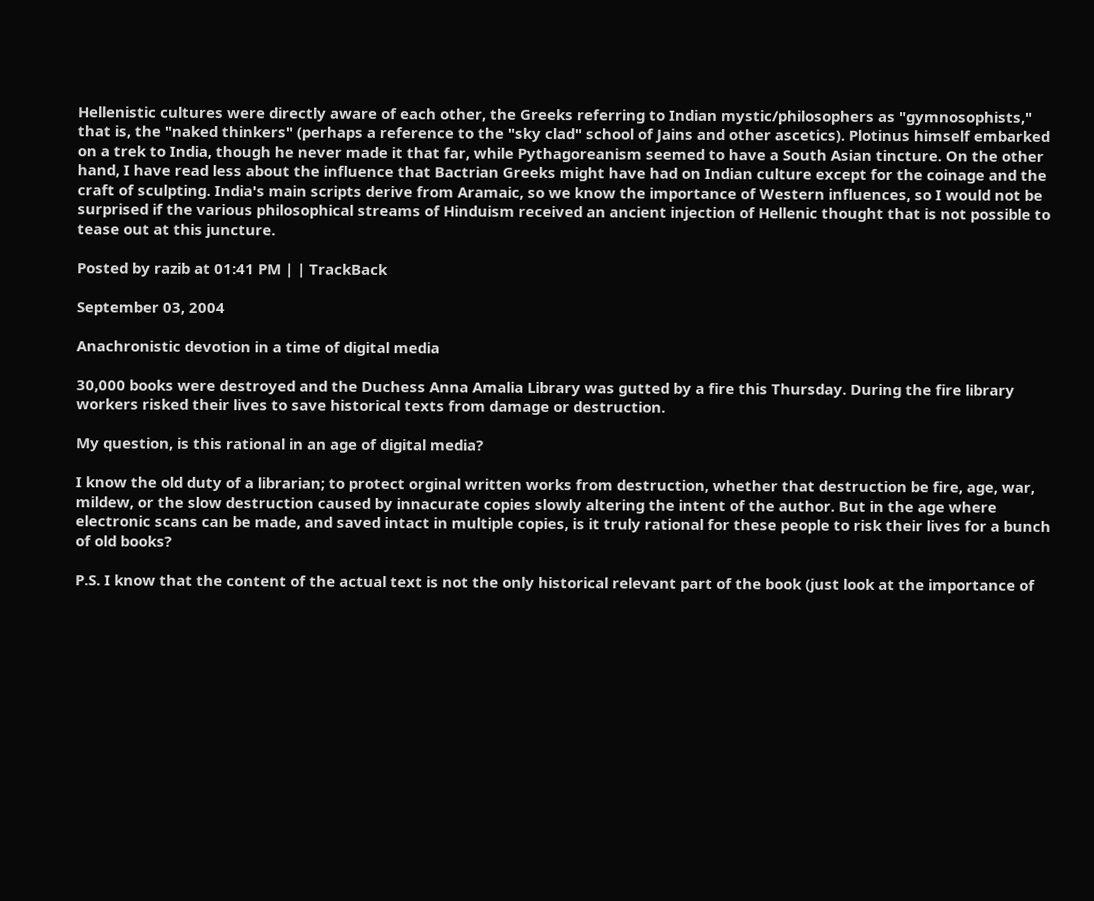Hellenistic cultures were directly aware of each other, the Greeks referring to Indian mystic/philosophers as "gymnosophists," that is, the "naked thinkers" (perhaps a reference to the "sky clad" school of Jains and other ascetics). Plotinus himself embarked on a trek to India, though he never made it that far, while Pythagoreanism seemed to have a South Asian tincture. On the other hand, I have read less about the influence that Bactrian Greeks might have had on Indian culture except for the coinage and the craft of sculpting. India's main scripts derive from Aramaic, so we know the importance of Western influences, so I would not be surprised if the various philosophical streams of Hinduism received an ancient injection of Hellenic thought that is not possible to tease out at this juncture.

Posted by razib at 01:41 PM | | TrackBack

September 03, 2004

Anachronistic devotion in a time of digital media

30,000 books were destroyed and the Duchess Anna Amalia Library was gutted by a fire this Thursday. During the fire library workers risked their lives to save historical texts from damage or destruction.

My question, is this rational in an age of digital media?

I know the old duty of a librarian; to protect orginal written works from destruction, whether that destruction be fire, age, war, mildew, or the slow destruction caused by innacurate copies slowly altering the intent of the author. But in the age where electronic scans can be made, and saved intact in multiple copies, is it truly rational for these people to risk their lives for a bunch of old books?

P.S. I know that the content of the actual text is not the only historical relevant part of the book (just look at the importance of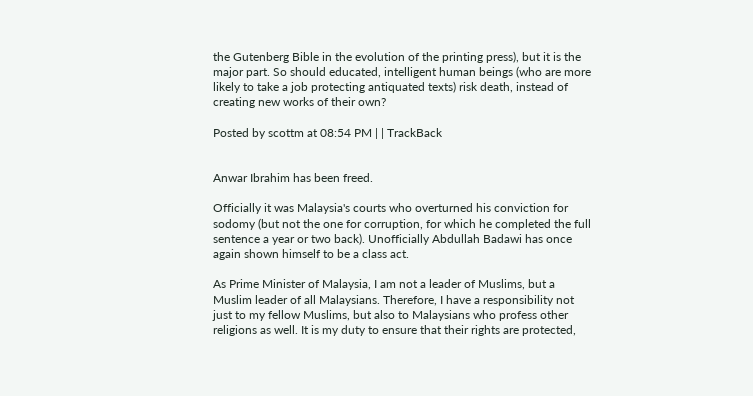the Gutenberg Bible in the evolution of the printing press), but it is the major part. So should educated, intelligent human beings (who are more likely to take a job protecting antiquated texts) risk death, instead of creating new works of their own?

Posted by scottm at 08:54 PM | | TrackBack


Anwar Ibrahim has been freed.

Officially it was Malaysia's courts who overturned his conviction for sodomy (but not the one for corruption, for which he completed the full sentence a year or two back). Unofficially Abdullah Badawi has once again shown himself to be a class act.

As Prime Minister of Malaysia, I am not a leader of Muslims, but a Muslim leader of all Malaysians. Therefore, I have a responsibility not just to my fellow Muslims, but also to Malaysians who profess other religions as well. It is my duty to ensure that their rights are protected,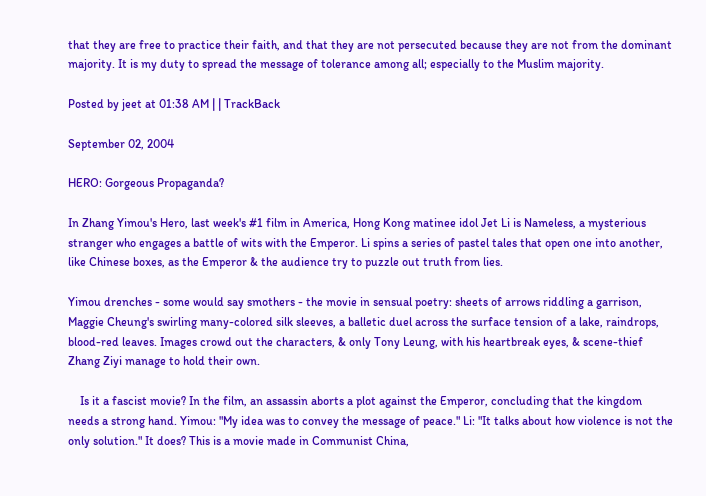that they are free to practice their faith, and that they are not persecuted because they are not from the dominant majority. It is my duty to spread the message of tolerance among all; especially to the Muslim majority.

Posted by jeet at 01:38 AM | | TrackBack

September 02, 2004

HERO: Gorgeous Propaganda?

In Zhang Yimou's Hero, last week's #1 film in America, Hong Kong matinee idol Jet Li is Nameless, a mysterious stranger who engages a battle of wits with the Emperor. Li spins a series of pastel tales that open one into another, like Chinese boxes, as the Emperor & the audience try to puzzle out truth from lies.

Yimou drenches - some would say smothers - the movie in sensual poetry: sheets of arrows riddling a garrison, Maggie Cheung's swirling many-colored silk sleeves, a balletic duel across the surface tension of a lake, raindrops, blood-red leaves. Images crowd out the characters, & only Tony Leung, with his heartbreak eyes, & scene-thief Zhang Ziyi manage to hold their own.

    Is it a fascist movie? In the film, an assassin aborts a plot against the Emperor, concluding that the kingdom needs a strong hand. Yimou: "My idea was to convey the message of peace." Li: "It talks about how violence is not the only solution." It does? This is a movie made in Communist China,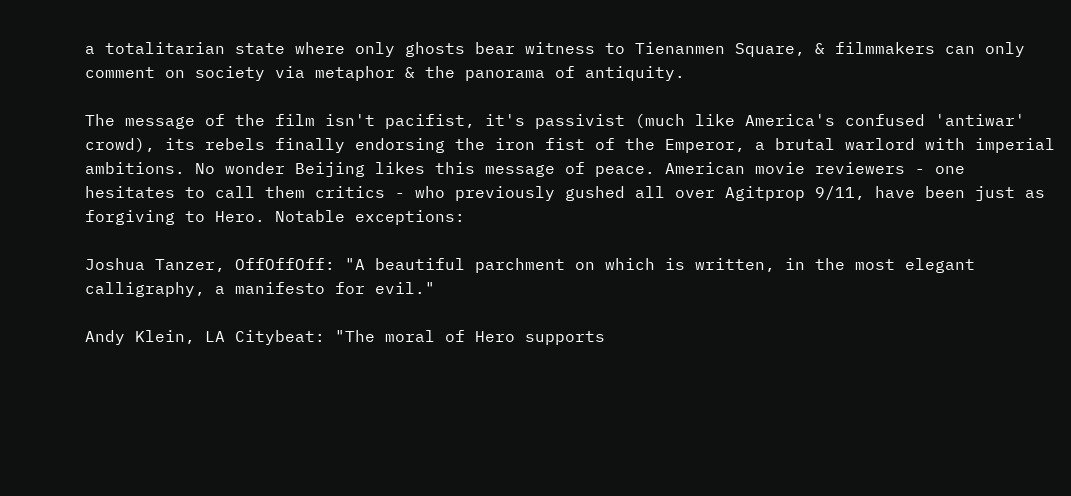a totalitarian state where only ghosts bear witness to Tienanmen Square, & filmmakers can only comment on society via metaphor & the panorama of antiquity.

The message of the film isn't pacifist, it's passivist (much like America's confused 'antiwar' crowd), its rebels finally endorsing the iron fist of the Emperor, a brutal warlord with imperial ambitions. No wonder Beijing likes this message of peace. American movie reviewers - one hesitates to call them critics - who previously gushed all over Agitprop 9/11, have been just as forgiving to Hero. Notable exceptions:

Joshua Tanzer, OffOffOff: "A beautiful parchment on which is written, in the most elegant calligraphy, a manifesto for evil."

Andy Klein, LA Citybeat: "The moral of Hero supports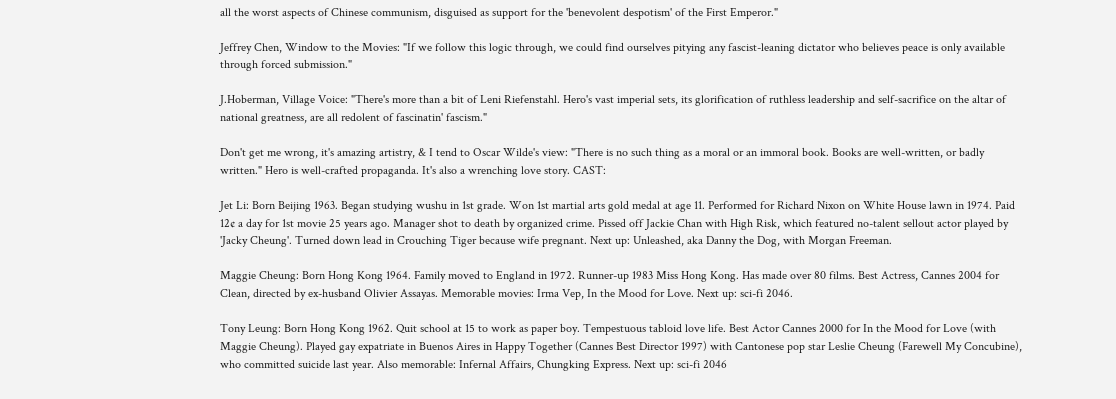all the worst aspects of Chinese communism, disguised as support for the 'benevolent despotism' of the First Emperor."

Jeffrey Chen, Window to the Movies: "If we follow this logic through, we could find ourselves pitying any fascist-leaning dictator who believes peace is only available through forced submission."

J.Hoberman, Village Voice: "There's more than a bit of Leni Riefenstahl. Hero's vast imperial sets, its glorification of ruthless leadership and self-sacrifice on the altar of national greatness, are all redolent of fascinatin' fascism."

Don't get me wrong, it's amazing artistry, & I tend to Oscar Wilde's view: "There is no such thing as a moral or an immoral book. Books are well-written, or badly written." Hero is well-crafted propaganda. It's also a wrenching love story. CAST:

Jet Li: Born Beijing 1963. Began studying wushu in 1st grade. Won 1st martial arts gold medal at age 11. Performed for Richard Nixon on White House lawn in 1974. Paid 12¢ a day for 1st movie 25 years ago. Manager shot to death by organized crime. Pissed off Jackie Chan with High Risk, which featured no-talent sellout actor played by 'Jacky Cheung'. Turned down lead in Crouching Tiger because wife pregnant. Next up: Unleashed, aka Danny the Dog, with Morgan Freeman.

Maggie Cheung: Born Hong Kong 1964. Family moved to England in 1972. Runner-up 1983 Miss Hong Kong. Has made over 80 films. Best Actress, Cannes 2004 for Clean, directed by ex-husband Olivier Assayas. Memorable movies: Irma Vep, In the Mood for Love. Next up: sci-fi 2046.

Tony Leung: Born Hong Kong 1962. Quit school at 15 to work as paper boy. Tempestuous tabloid love life. Best Actor Cannes 2000 for In the Mood for Love (with Maggie Cheung). Played gay expatriate in Buenos Aires in Happy Together (Cannes Best Director 1997) with Cantonese pop star Leslie Cheung (Farewell My Concubine), who committed suicide last year. Also memorable: Infernal Affairs, Chungking Express. Next up: sci-fi 2046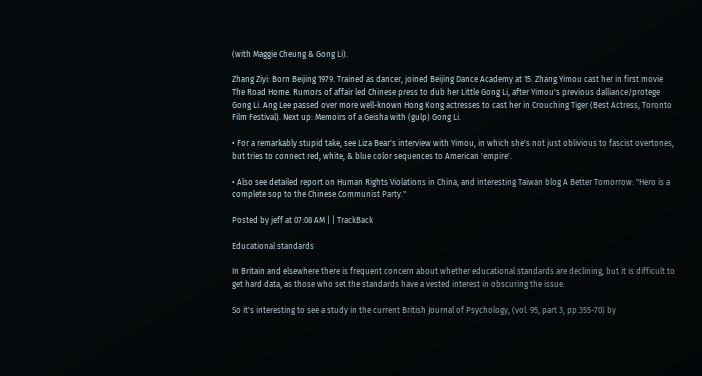(with Maggie Cheung & Gong Li).

Zhang Ziyi: Born Beijing 1979. Trained as dancer, joined Beijing Dance Academy at 15. Zhang Yimou cast her in first movie The Road Home. Rumors of affair led Chinese press to dub her Little Gong Li, after Yimou's previous dalliance/protege Gong Li. Ang Lee passed over more well-known Hong Kong actresses to cast her in Crouching Tiger (Best Actress, Toronto Film Festival). Next up: Memoirs of a Geisha with (gulp) Gong Li.

• For a remarkably stupid take, see Liza Bear's interview with Yimou, in which she's not just oblivious to fascist overtones, but tries to connect red, white, & blue color sequences to American 'empire'.

• Also see detailed report on Human Rights Violations in China, and interesting Taiwan blog A Better Tomorrow: "Hero is a complete sop to the Chinese Communist Party."

Posted by jeff at 07:08 AM | | TrackBack

Educational standards

In Britain and elsewhere there is frequent concern about whether educational standards are declining, but it is difficult to get hard data, as those who set the standards have a vested interest in obscuring the issue.

So it's interesting to see a study in the current British Journal of Psychology, (vol. 95, part 3, pp.355-70) by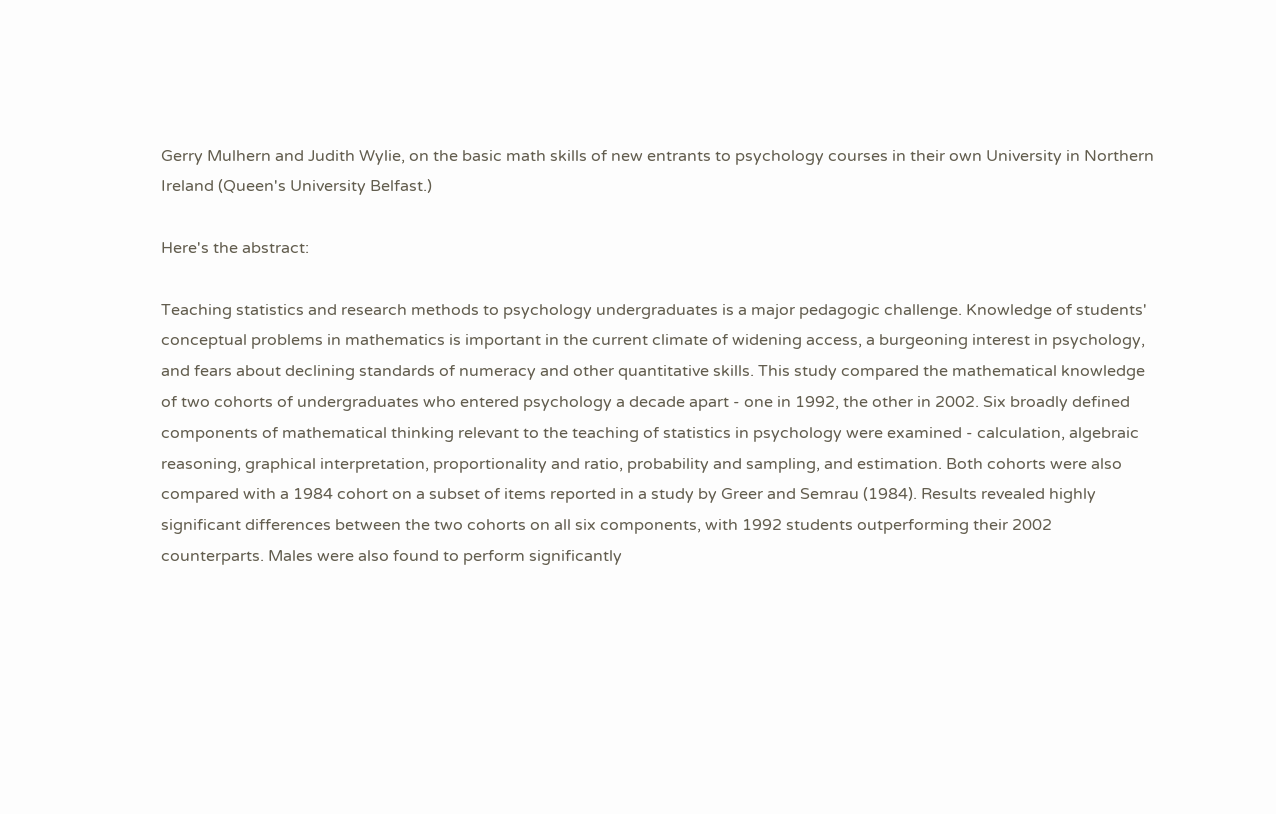Gerry Mulhern and Judith Wylie, on the basic math skills of new entrants to psychology courses in their own University in Northern Ireland (Queen's University Belfast.)

Here's the abstract:

Teaching statistics and research methods to psychology undergraduates is a major pedagogic challenge. Knowledge of students' conceptual problems in mathematics is important in the current climate of widening access, a burgeoning interest in psychology, and fears about declining standards of numeracy and other quantitative skills. This study compared the mathematical knowledge of two cohorts of undergraduates who entered psychology a decade apart - one in 1992, the other in 2002. Six broadly defined components of mathematical thinking relevant to the teaching of statistics in psychology were examined - calculation, algebraic reasoning, graphical interpretation, proportionality and ratio, probability and sampling, and estimation. Both cohorts were also compared with a 1984 cohort on a subset of items reported in a study by Greer and Semrau (1984). Results revealed highly significant differences between the two cohorts on all six components, with 1992 students outperforming their 2002 counterparts. Males were also found to perform significantly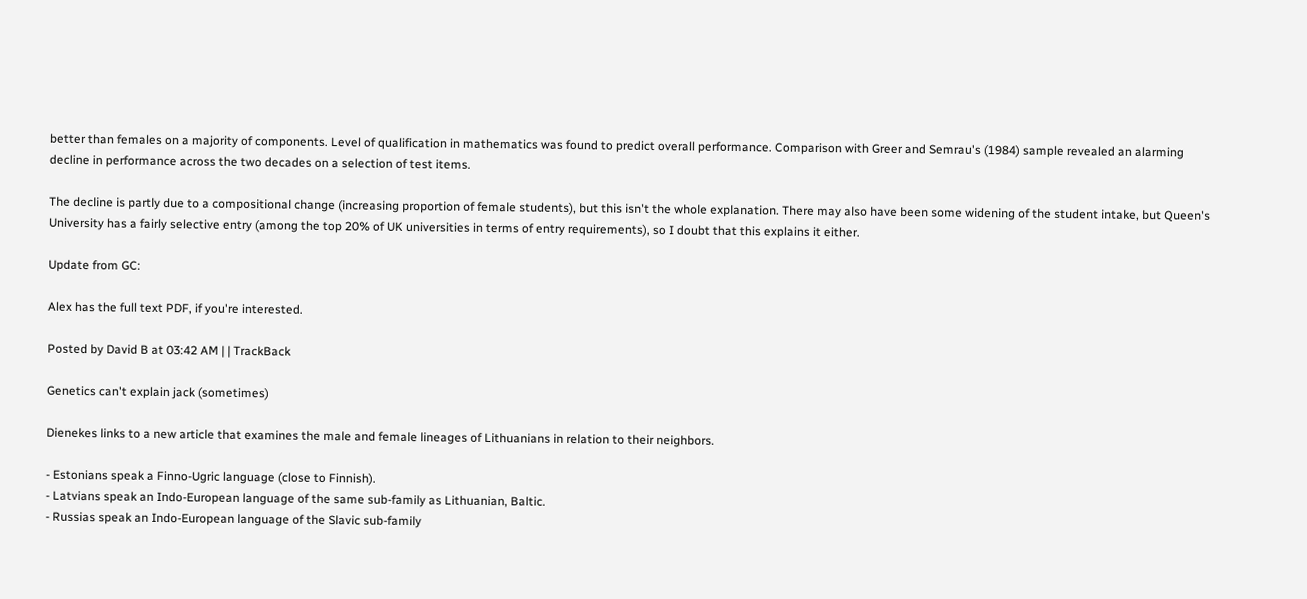better than females on a majority of components. Level of qualification in mathematics was found to predict overall performance. Comparison with Greer and Semrau's (1984) sample revealed an alarming decline in performance across the two decades on a selection of test items.

The decline is partly due to a compositional change (increasing proportion of female students), but this isn't the whole explanation. There may also have been some widening of the student intake, but Queen's University has a fairly selective entry (among the top 20% of UK universities in terms of entry requirements), so I doubt that this explains it either.

Update from GC:

Alex has the full text PDF, if you're interested.

Posted by David B at 03:42 AM | | TrackBack

Genetics can't explain jack (sometimes)

Dienekes links to a new article that examines the male and female lineages of Lithuanians in relation to their neighbors.

- Estonians speak a Finno-Ugric language (close to Finnish).
- Latvians speak an Indo-European language of the same sub-family as Lithuanian, Baltic.
- Russias speak an Indo-European language of the Slavic sub-family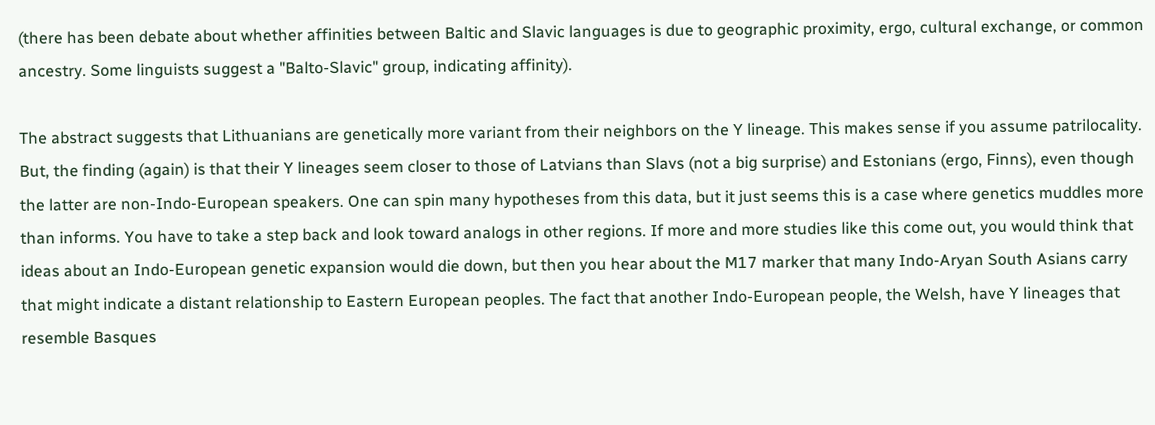(there has been debate about whether affinities between Baltic and Slavic languages is due to geographic proximity, ergo, cultural exchange, or common ancestry. Some linguists suggest a "Balto-Slavic" group, indicating affinity).

The abstract suggests that Lithuanians are genetically more variant from their neighbors on the Y lineage. This makes sense if you assume patrilocality. But, the finding (again) is that their Y lineages seem closer to those of Latvians than Slavs (not a big surprise) and Estonians (ergo, Finns), even though the latter are non-Indo-European speakers. One can spin many hypotheses from this data, but it just seems this is a case where genetics muddles more than informs. You have to take a step back and look toward analogs in other regions. If more and more studies like this come out, you would think that ideas about an Indo-European genetic expansion would die down, but then you hear about the M17 marker that many Indo-Aryan South Asians carry that might indicate a distant relationship to Eastern European peoples. The fact that another Indo-European people, the Welsh, have Y lineages that resemble Basques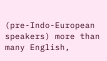(pre-Indo-European speakers) more than many English,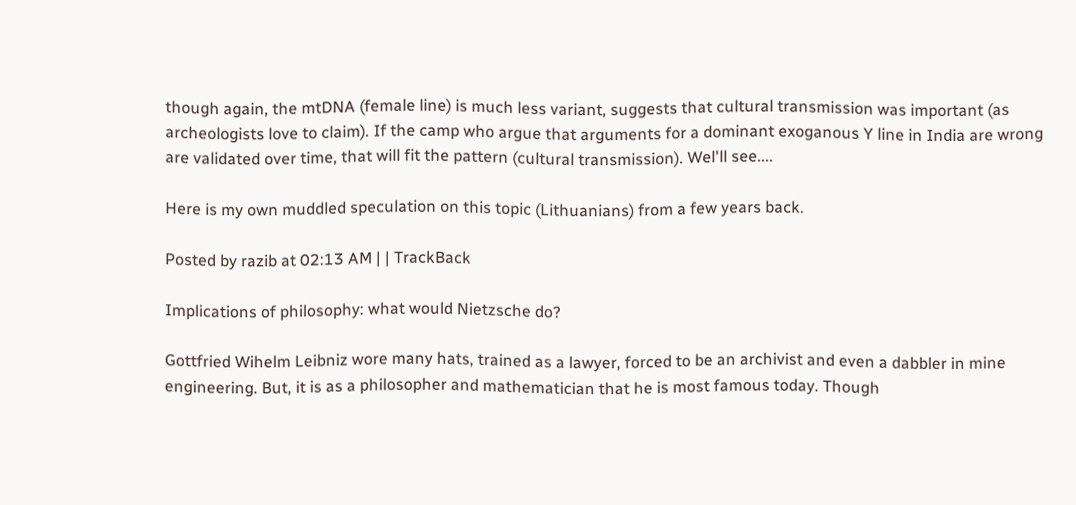though again, the mtDNA (female line) is much less variant, suggests that cultural transmission was important (as archeologists love to claim). If the camp who argue that arguments for a dominant exoganous Y line in India are wrong are validated over time, that will fit the pattern (cultural transmission). Wel'll see....

Here is my own muddled speculation on this topic (Lithuanians) from a few years back.

Posted by razib at 02:13 AM | | TrackBack

Implications of philosophy: what would Nietzsche do?

Gottfried Wihelm Leibniz wore many hats, trained as a lawyer, forced to be an archivist and even a dabbler in mine engineering. But, it is as a philosopher and mathematician that he is most famous today. Though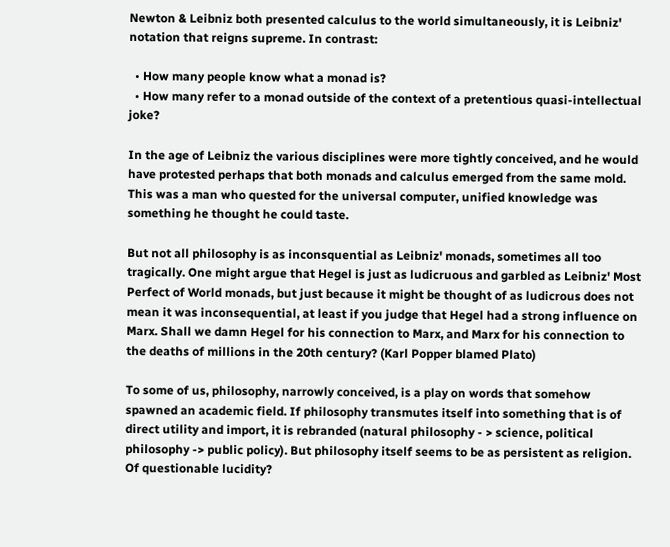Newton & Leibniz both presented calculus to the world simultaneously, it is Leibniz' notation that reigns supreme. In contrast:

  • How many people know what a monad is?
  • How many refer to a monad outside of the context of a pretentious quasi-intellectual joke?

In the age of Leibniz the various disciplines were more tightly conceived, and he would have protested perhaps that both monads and calculus emerged from the same mold. This was a man who quested for the universal computer, unified knowledge was something he thought he could taste.

But not all philosophy is as inconsquential as Leibniz' monads, sometimes all too tragically. One might argue that Hegel is just as ludicruous and garbled as Leibniz' Most Perfect of World monads, but just because it might be thought of as ludicrous does not mean it was inconsequential, at least if you judge that Hegel had a strong influence on Marx. Shall we damn Hegel for his connection to Marx, and Marx for his connection to the deaths of millions in the 20th century? (Karl Popper blamed Plato)

To some of us, philosophy, narrowly conceived, is a play on words that somehow spawned an academic field. If philosophy transmutes itself into something that is of direct utility and import, it is rebranded (natural philosophy - > science, political philosophy -> public policy). But philosophy itself seems to be as persistent as religion. Of questionable lucidity?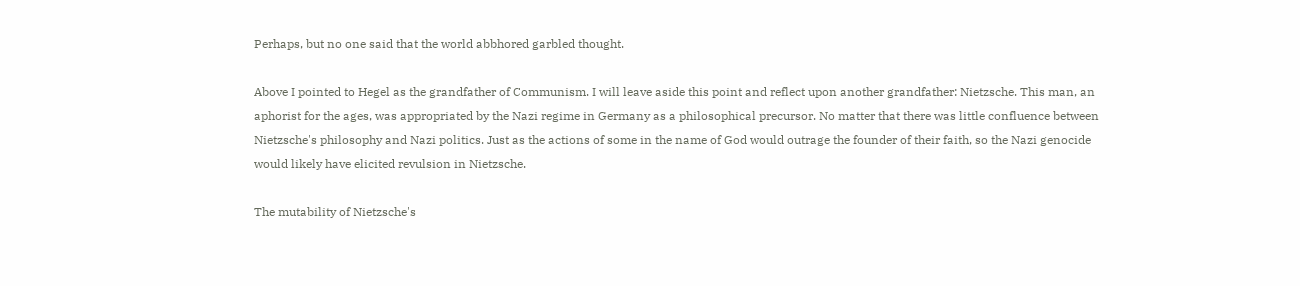Perhaps, but no one said that the world abbhored garbled thought.

Above I pointed to Hegel as the grandfather of Communism. I will leave aside this point and reflect upon another grandfather: Nietzsche. This man, an aphorist for the ages, was appropriated by the Nazi regime in Germany as a philosophical precursor. No matter that there was little confluence between Nietzsche's philosophy and Nazi politics. Just as the actions of some in the name of God would outrage the founder of their faith, so the Nazi genocide would likely have elicited revulsion in Nietzsche.

The mutability of Nietzsche's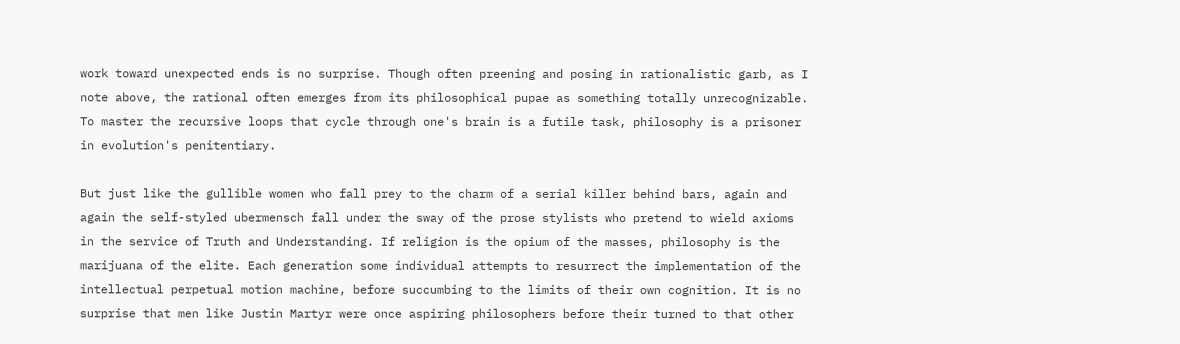work toward unexpected ends is no surprise. Though often preening and posing in rationalistic garb, as I note above, the rational often emerges from its philosophical pupae as something totally unrecognizable. To master the recursive loops that cycle through one's brain is a futile task, philosophy is a prisoner in evolution's penitentiary.

But just like the gullible women who fall prey to the charm of a serial killer behind bars, again and again the self-styled ubermensch fall under the sway of the prose stylists who pretend to wield axioms in the service of Truth and Understanding. If religion is the opium of the masses, philosophy is the marijuana of the elite. Each generation some individual attempts to resurrect the implementation of the intellectual perpetual motion machine, before succumbing to the limits of their own cognition. It is no surprise that men like Justin Martyr were once aspiring philosophers before their turned to that other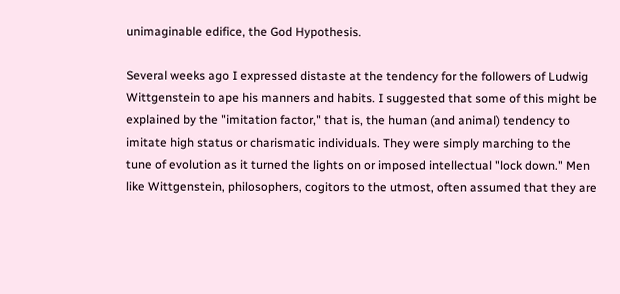unimaginable edifice, the God Hypothesis.

Several weeks ago I expressed distaste at the tendency for the followers of Ludwig Wittgenstein to ape his manners and habits. I suggested that some of this might be explained by the "imitation factor," that is, the human (and animal) tendency to imitate high status or charismatic individuals. They were simply marching to the tune of evolution as it turned the lights on or imposed intellectual "lock down." Men like Wittgenstein, philosophers, cogitors to the utmost, often assumed that they are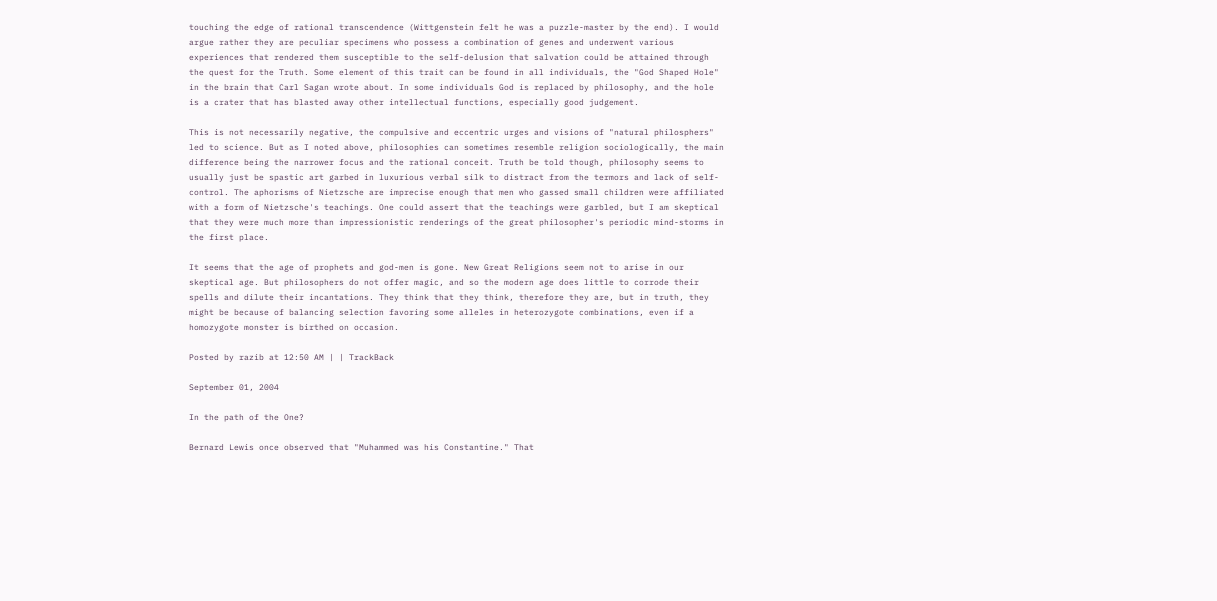touching the edge of rational transcendence (Wittgenstein felt he was a puzzle-master by the end). I would argue rather they are peculiar specimens who possess a combination of genes and underwent various experiences that rendered them susceptible to the self-delusion that salvation could be attained through the quest for the Truth. Some element of this trait can be found in all individuals, the "God Shaped Hole" in the brain that Carl Sagan wrote about. In some individuals God is replaced by philosophy, and the hole is a crater that has blasted away other intellectual functions, especially good judgement.

This is not necessarily negative, the compulsive and eccentric urges and visions of "natural philosphers" led to science. But as I noted above, philosophies can sometimes resemble religion sociologically, the main difference being the narrower focus and the rational conceit. Truth be told though, philosophy seems to usually just be spastic art garbed in luxurious verbal silk to distract from the termors and lack of self-control. The aphorisms of Nietzsche are imprecise enough that men who gassed small children were affiliated with a form of Nietzsche's teachings. One could assert that the teachings were garbled, but I am skeptical that they were much more than impressionistic renderings of the great philosopher's periodic mind-storms in the first place.

It seems that the age of prophets and god-men is gone. New Great Religions seem not to arise in our skeptical age. But philosophers do not offer magic, and so the modern age does little to corrode their spells and dilute their incantations. They think that they think, therefore they are, but in truth, they might be because of balancing selection favoring some alleles in heterozygote combinations, even if a homozygote monster is birthed on occasion.

Posted by razib at 12:50 AM | | TrackBack

September 01, 2004

In the path of the One?

Bernard Lewis once observed that "Muhammed was his Constantine." That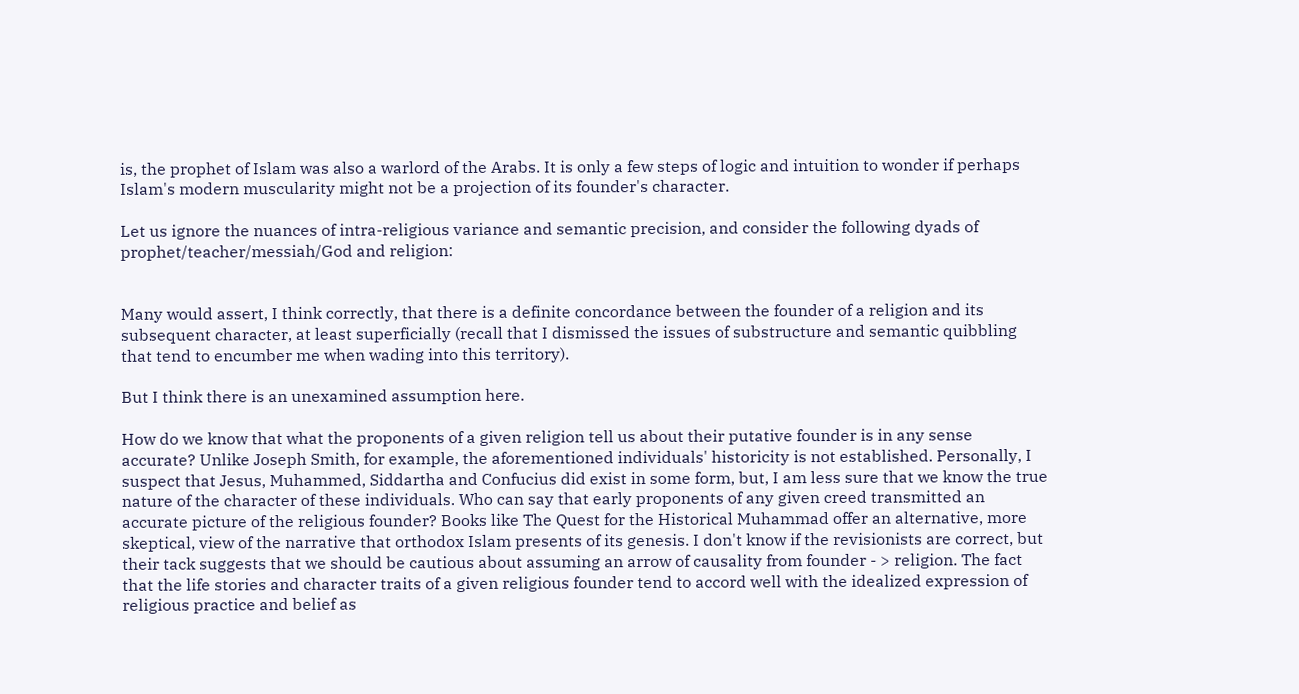is, the prophet of Islam was also a warlord of the Arabs. It is only a few steps of logic and intuition to wonder if perhaps Islam's modern muscularity might not be a projection of its founder's character.

Let us ignore the nuances of intra-religious variance and semantic precision, and consider the following dyads of prophet/teacher/messiah/God and religion:


Many would assert, I think correctly, that there is a definite concordance between the founder of a religion and its subsequent character, at least superficially (recall that I dismissed the issues of substructure and semantic quibbling that tend to encumber me when wading into this territory).

But I think there is an unexamined assumption here.

How do we know that what the proponents of a given religion tell us about their putative founder is in any sense accurate? Unlike Joseph Smith, for example, the aforementioned individuals' historicity is not established. Personally, I suspect that Jesus, Muhammed, Siddartha and Confucius did exist in some form, but, I am less sure that we know the true nature of the character of these individuals. Who can say that early proponents of any given creed transmitted an accurate picture of the religious founder? Books like The Quest for the Historical Muhammad offer an alternative, more skeptical, view of the narrative that orthodox Islam presents of its genesis. I don't know if the revisionists are correct, but their tack suggests that we should be cautious about assuming an arrow of causality from founder - > religion. The fact that the life stories and character traits of a given religious founder tend to accord well with the idealized expression of religious practice and belief as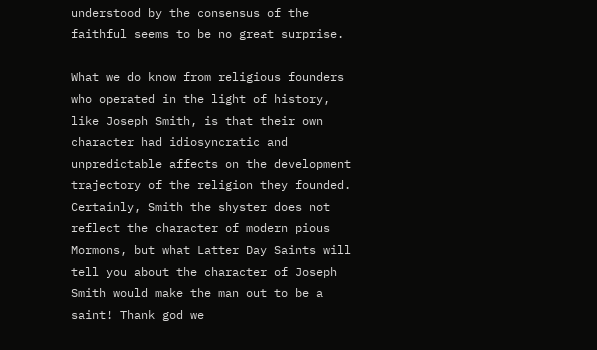understood by the consensus of the faithful seems to be no great surprise.

What we do know from religious founders who operated in the light of history, like Joseph Smith, is that their own character had idiosyncratic and unpredictable affects on the development trajectory of the religion they founded. Certainly, Smith the shyster does not reflect the character of modern pious Mormons, but what Latter Day Saints will tell you about the character of Joseph Smith would make the man out to be a saint! Thank god we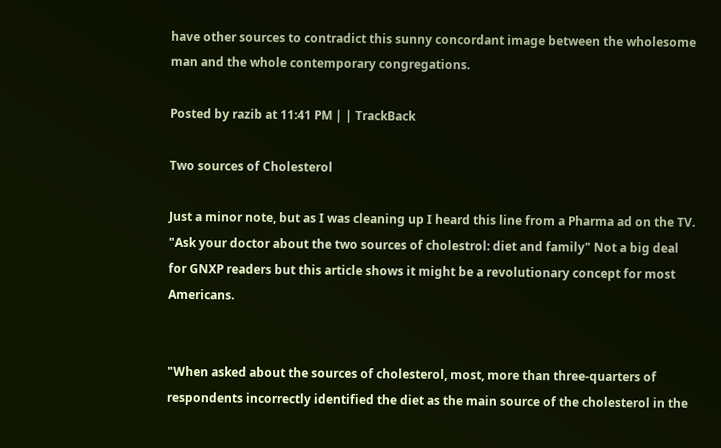have other sources to contradict this sunny concordant image between the wholesome man and the whole contemporary congregations.

Posted by razib at 11:41 PM | | TrackBack

Two sources of Cholesterol

Just a minor note, but as I was cleaning up I heard this line from a Pharma ad on the TV. "Ask your doctor about the two sources of cholestrol: diet and family" Not a big deal for GNXP readers but this article shows it might be a revolutionary concept for most Americans.


"When asked about the sources of cholesterol, most, more than three-quarters of respondents incorrectly identified the diet as the main source of the cholesterol in the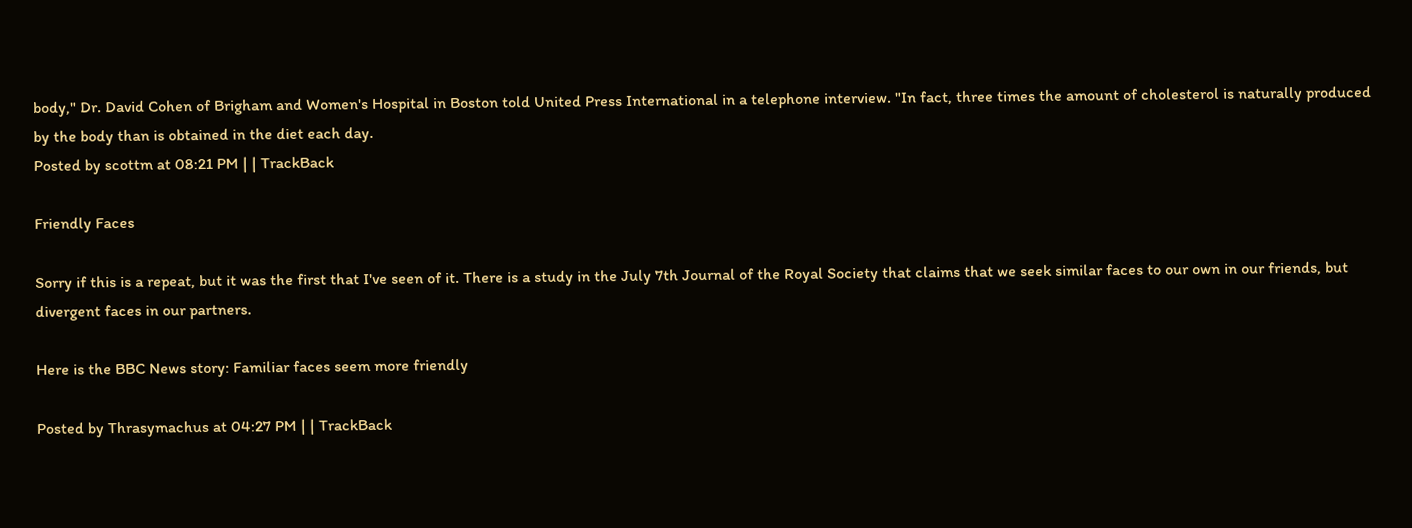body," Dr. David Cohen of Brigham and Women's Hospital in Boston told United Press International in a telephone interview. "In fact, three times the amount of cholesterol is naturally produced by the body than is obtained in the diet each day.
Posted by scottm at 08:21 PM | | TrackBack

Friendly Faces

Sorry if this is a repeat, but it was the first that I've seen of it. There is a study in the July 7th Journal of the Royal Society that claims that we seek similar faces to our own in our friends, but divergent faces in our partners.

Here is the BBC News story: Familiar faces seem more friendly

Posted by Thrasymachus at 04:27 PM | | TrackBack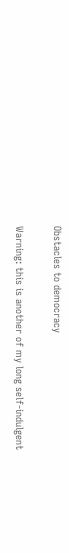Obstacles to democracy

Warning: this is another of my long self-indulgent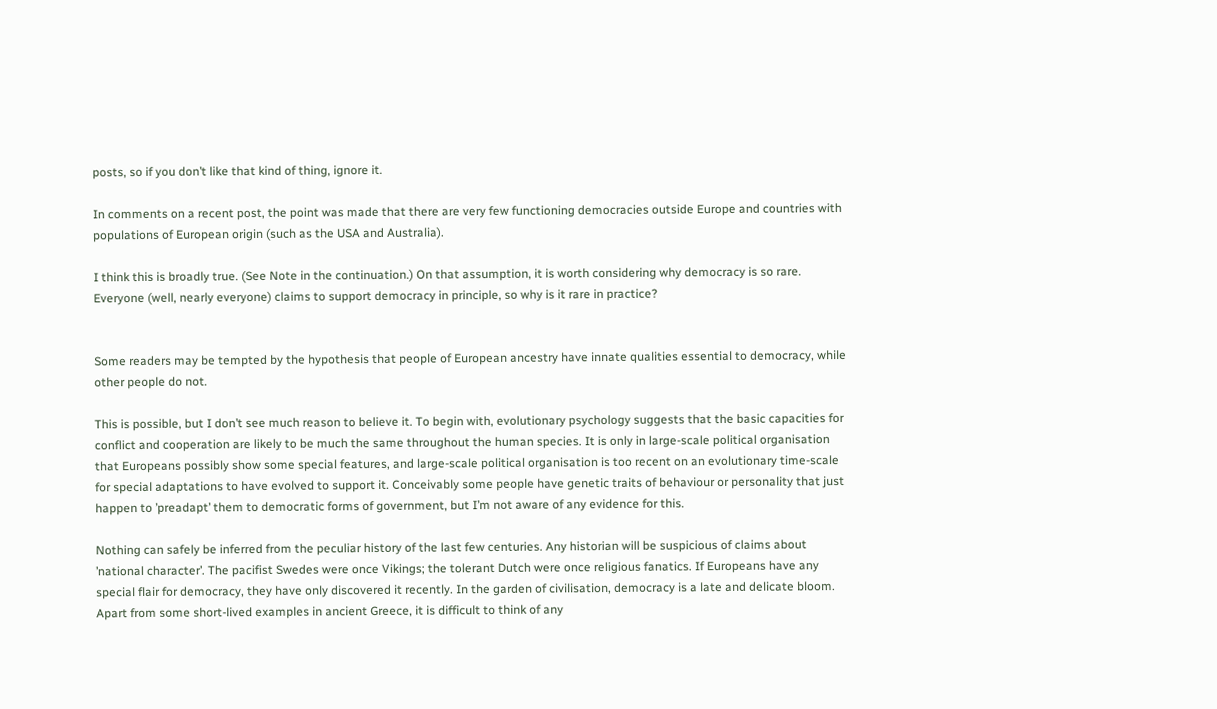posts, so if you don’t like that kind of thing, ignore it.

In comments on a recent post, the point was made that there are very few functioning democracies outside Europe and countries with populations of European origin (such as the USA and Australia).

I think this is broadly true. (See Note in the continuation.) On that assumption, it is worth considering why democracy is so rare. Everyone (well, nearly everyone) claims to support democracy in principle, so why is it rare in practice?


Some readers may be tempted by the hypothesis that people of European ancestry have innate qualities essential to democracy, while other people do not.

This is possible, but I don’t see much reason to believe it. To begin with, evolutionary psychology suggests that the basic capacities for conflict and cooperation are likely to be much the same throughout the human species. It is only in large-scale political organisation that Europeans possibly show some special features, and large-scale political organisation is too recent on an evolutionary time-scale for special adaptations to have evolved to support it. Conceivably some people have genetic traits of behaviour or personality that just happen to ’preadapt’ them to democratic forms of government, but I’m not aware of any evidence for this.

Nothing can safely be inferred from the peculiar history of the last few centuries. Any historian will be suspicious of claims about ’national character’. The pacifist Swedes were once Vikings; the tolerant Dutch were once religious fanatics. If Europeans have any special flair for democracy, they have only discovered it recently. In the garden of civilisation, democracy is a late and delicate bloom. Apart from some short-lived examples in ancient Greece, it is difficult to think of any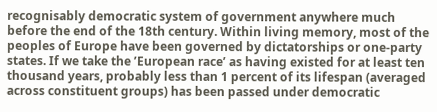recognisably democratic system of government anywhere much before the end of the 18th century. Within living memory, most of the peoples of Europe have been governed by dictatorships or one-party states. If we take the ’European race’ as having existed for at least ten thousand years, probably less than 1 percent of its lifespan (averaged across constituent groups) has been passed under democratic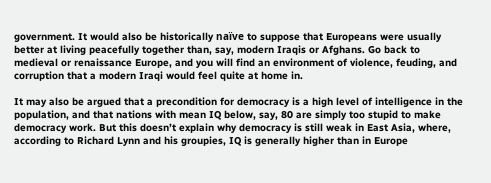government. It would also be historically naïve to suppose that Europeans were usually better at living peacefully together than, say, modern Iraqis or Afghans. Go back to medieval or renaissance Europe, and you will find an environment of violence, feuding, and corruption that a modern Iraqi would feel quite at home in.

It may also be argued that a precondition for democracy is a high level of intelligence in the population, and that nations with mean IQ below, say, 80 are simply too stupid to make democracy work. But this doesn’t explain why democracy is still weak in East Asia, where, according to Richard Lynn and his groupies, IQ is generally higher than in Europe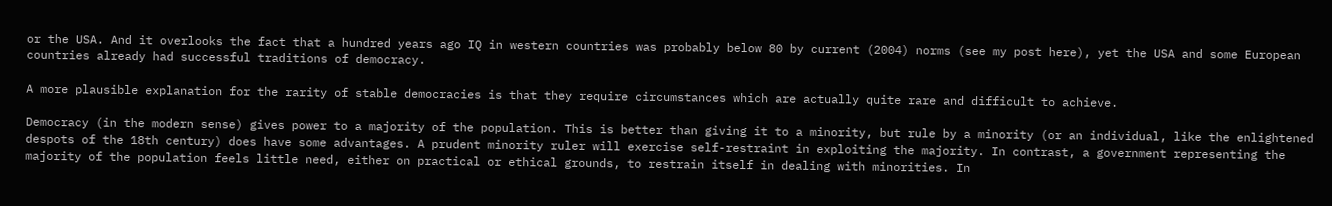or the USA. And it overlooks the fact that a hundred years ago IQ in western countries was probably below 80 by current (2004) norms (see my post here), yet the USA and some European countries already had successful traditions of democracy.

A more plausible explanation for the rarity of stable democracies is that they require circumstances which are actually quite rare and difficult to achieve.

Democracy (in the modern sense) gives power to a majority of the population. This is better than giving it to a minority, but rule by a minority (or an individual, like the enlightened despots of the 18th century) does have some advantages. A prudent minority ruler will exercise self-restraint in exploiting the majority. In contrast, a government representing the majority of the population feels little need, either on practical or ethical grounds, to restrain itself in dealing with minorities. In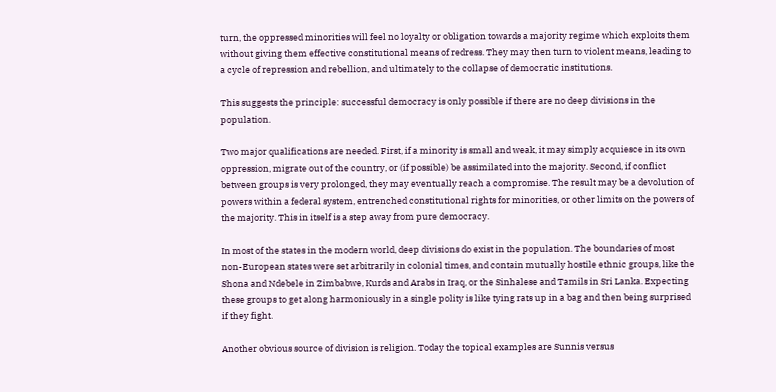turn, the oppressed minorities will feel no loyalty or obligation towards a majority regime which exploits them without giving them effective constitutional means of redress. They may then turn to violent means, leading to a cycle of repression and rebellion, and ultimately to the collapse of democratic institutions.

This suggests the principle: successful democracy is only possible if there are no deep divisions in the population.

Two major qualifications are needed. First, if a minority is small and weak, it may simply acquiesce in its own oppression, migrate out of the country, or (if possible) be assimilated into the majority. Second, if conflict between groups is very prolonged, they may eventually reach a compromise. The result may be a devolution of powers within a federal system, entrenched constitutional rights for minorities, or other limits on the powers of the majority. This in itself is a step away from pure democracy.

In most of the states in the modern world, deep divisions do exist in the population. The boundaries of most non-European states were set arbitrarily in colonial times, and contain mutually hostile ethnic groups, like the Shona and Ndebele in Zimbabwe, Kurds and Arabs in Iraq, or the Sinhalese and Tamils in Sri Lanka. Expecting these groups to get along harmoniously in a single polity is like tying rats up in a bag and then being surprised if they fight.

Another obvious source of division is religion. Today the topical examples are Sunnis versus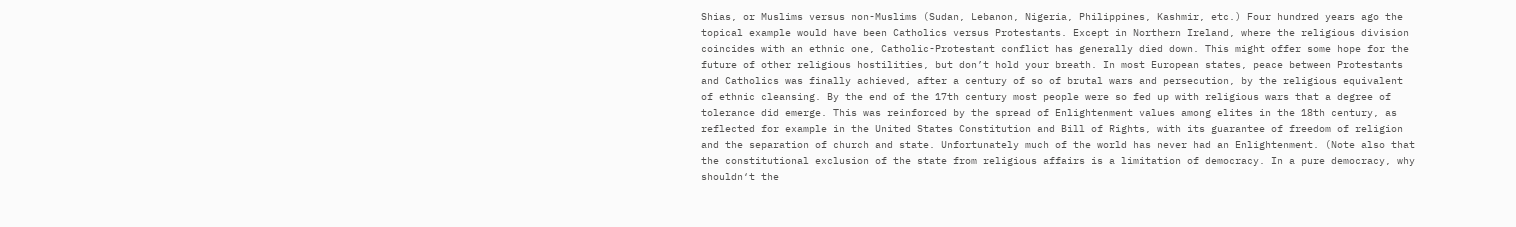Shias, or Muslims versus non-Muslims (Sudan, Lebanon, Nigeria, Philippines, Kashmir, etc.) Four hundred years ago the topical example would have been Catholics versus Protestants. Except in Northern Ireland, where the religious division coincides with an ethnic one, Catholic-Protestant conflict has generally died down. This might offer some hope for the future of other religious hostilities, but don’t hold your breath. In most European states, peace between Protestants and Catholics was finally achieved, after a century of so of brutal wars and persecution, by the religious equivalent of ethnic cleansing. By the end of the 17th century most people were so fed up with religious wars that a degree of tolerance did emerge. This was reinforced by the spread of Enlightenment values among elites in the 18th century, as reflected for example in the United States Constitution and Bill of Rights, with its guarantee of freedom of religion and the separation of church and state. Unfortunately much of the world has never had an Enlightenment. (Note also that the constitutional exclusion of the state from religious affairs is a limitation of democracy. In a pure democracy, why shouldn‘t the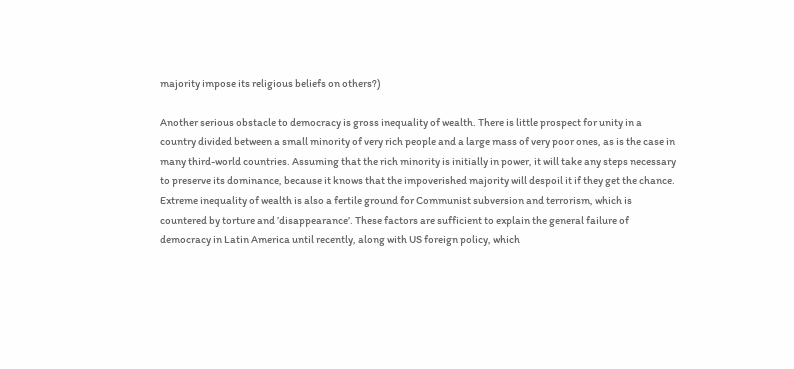majority impose its religious beliefs on others?)

Another serious obstacle to democracy is gross inequality of wealth. There is little prospect for unity in a country divided between a small minority of very rich people and a large mass of very poor ones, as is the case in many third-world countries. Assuming that the rich minority is initially in power, it will take any steps necessary to preserve its dominance, because it knows that the impoverished majority will despoil it if they get the chance. Extreme inequality of wealth is also a fertile ground for Communist subversion and terrorism, which is countered by torture and ’disappearance’. These factors are sufficient to explain the general failure of democracy in Latin America until recently, along with US foreign policy, which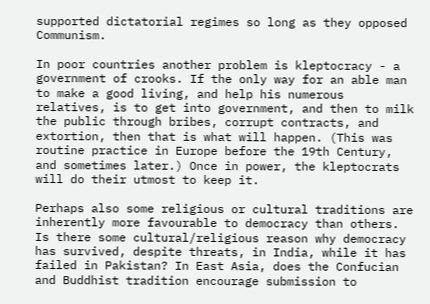supported dictatorial regimes so long as they opposed Communism.

In poor countries another problem is kleptocracy - a government of crooks. If the only way for an able man to make a good living, and help his numerous relatives, is to get into government, and then to milk the public through bribes, corrupt contracts, and extortion, then that is what will happen. (This was routine practice in Europe before the 19th Century, and sometimes later.) Once in power, the kleptocrats will do their utmost to keep it.

Perhaps also some religious or cultural traditions are inherently more favourable to democracy than others. Is there some cultural/religious reason why democracy has survived, despite threats, in India, while it has failed in Pakistan? In East Asia, does the Confucian and Buddhist tradition encourage submission to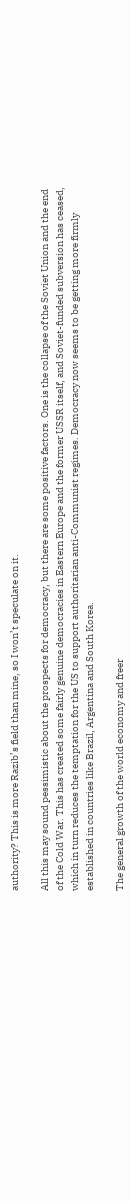authority? This is more Razib’s field than mine, so I won’t speculate on it.

All this may sound pessimistic about the prospects for democracy, but there are some positive factors. One is the collapse of the Soviet Union and the end of the Cold War. This has created some fairly genuine democracies in Eastern Europe and the former USSR itself, and Soviet-funded subversion has ceased, which in turn reduces the temptation for the US to support authoritarian anti-Communist regimes. Democracy now seems to be getting more firmly established in countries like Brazil, Argentina and South Korea.

The general growth of the world economy and freer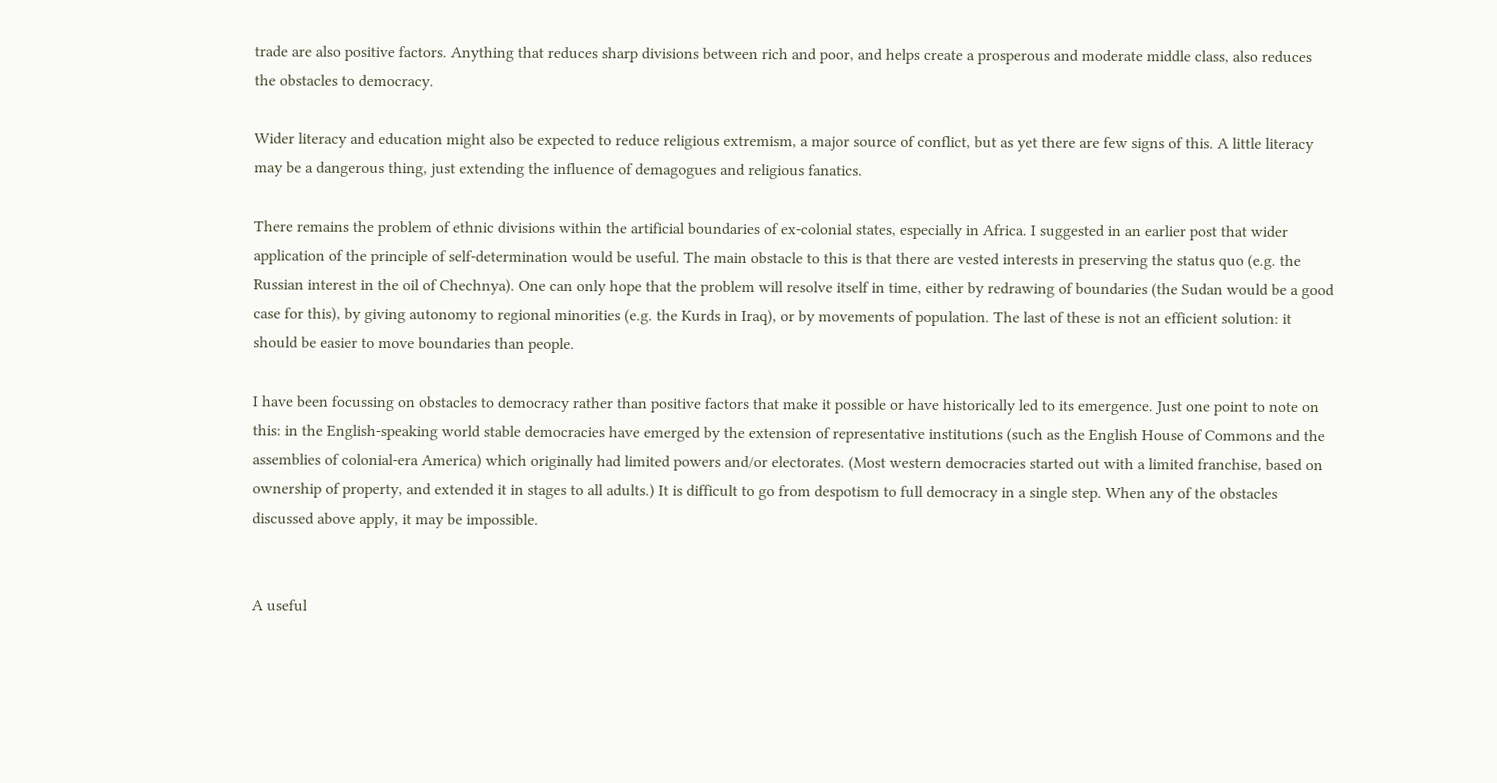trade are also positive factors. Anything that reduces sharp divisions between rich and poor, and helps create a prosperous and moderate middle class, also reduces the obstacles to democracy.

Wider literacy and education might also be expected to reduce religious extremism, a major source of conflict, but as yet there are few signs of this. A little literacy may be a dangerous thing, just extending the influence of demagogues and religious fanatics.

There remains the problem of ethnic divisions within the artificial boundaries of ex-colonial states, especially in Africa. I suggested in an earlier post that wider application of the principle of self-determination would be useful. The main obstacle to this is that there are vested interests in preserving the status quo (e.g. the Russian interest in the oil of Chechnya). One can only hope that the problem will resolve itself in time, either by redrawing of boundaries (the Sudan would be a good case for this), by giving autonomy to regional minorities (e.g. the Kurds in Iraq), or by movements of population. The last of these is not an efficient solution: it should be easier to move boundaries than people.

I have been focussing on obstacles to democracy rather than positive factors that make it possible or have historically led to its emergence. Just one point to note on this: in the English-speaking world stable democracies have emerged by the extension of representative institutions (such as the English House of Commons and the assemblies of colonial-era America) which originally had limited powers and/or electorates. (Most western democracies started out with a limited franchise, based on ownership of property, and extended it in stages to all adults.) It is difficult to go from despotism to full democracy in a single step. When any of the obstacles discussed above apply, it may be impossible.


A useful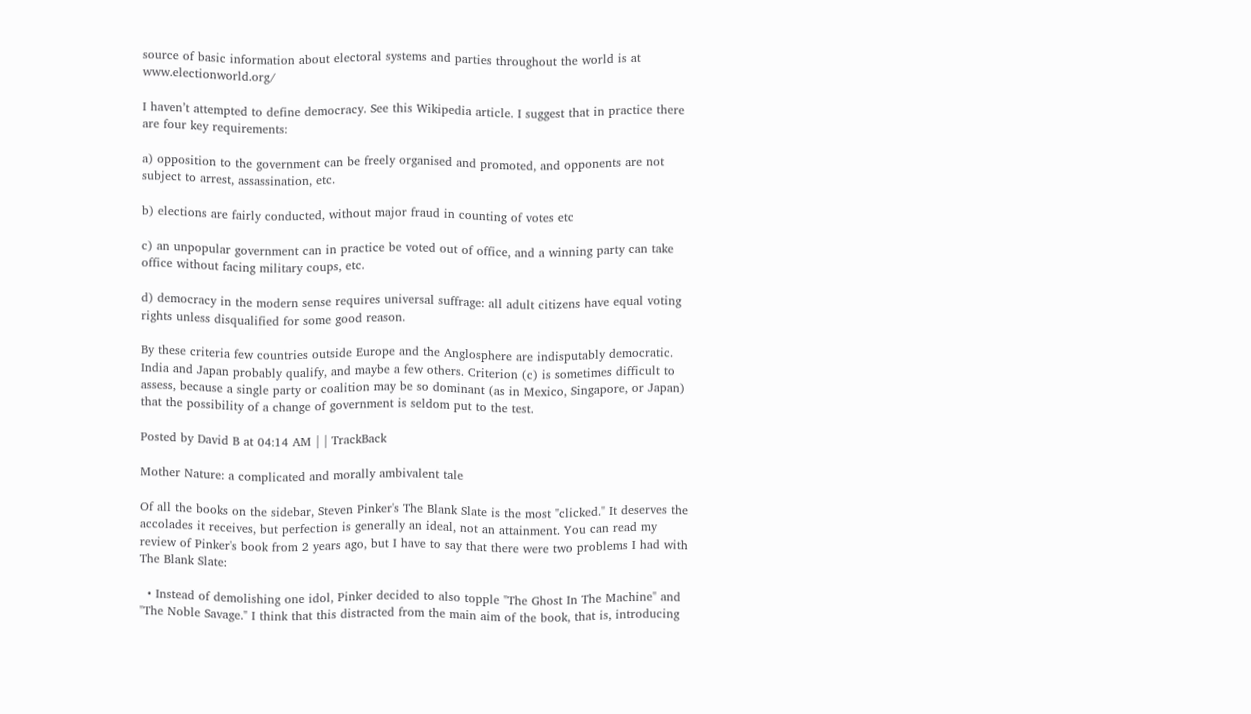source of basic information about electoral systems and parties throughout the world is at www.electionworld.org/

I haven’t attempted to define democracy. See this Wikipedia article. I suggest that in practice there are four key requirements:

a) opposition to the government can be freely organised and promoted, and opponents are not subject to arrest, assassination, etc.

b) elections are fairly conducted, without major fraud in counting of votes etc

c) an unpopular government can in practice be voted out of office, and a winning party can take office without facing military coups, etc.

d) democracy in the modern sense requires universal suffrage: all adult citizens have equal voting rights unless disqualified for some good reason.

By these criteria few countries outside Europe and the Anglosphere are indisputably democratic. India and Japan probably qualify, and maybe a few others. Criterion (c) is sometimes difficult to assess, because a single party or coalition may be so dominant (as in Mexico, Singapore, or Japan) that the possibility of a change of government is seldom put to the test.

Posted by David B at 04:14 AM | | TrackBack

Mother Nature: a complicated and morally ambivalent tale

Of all the books on the sidebar, Steven Pinker's The Blank Slate is the most "clicked." It deserves the accolades it receives, but perfection is generally an ideal, not an attainment. You can read my review of Pinker's book from 2 years ago, but I have to say that there were two problems I had with The Blank Slate:

  • Instead of demolishing one idol, Pinker decided to also topple "The Ghost In The Machine" and "The Noble Savage." I think that this distracted from the main aim of the book, that is, introducing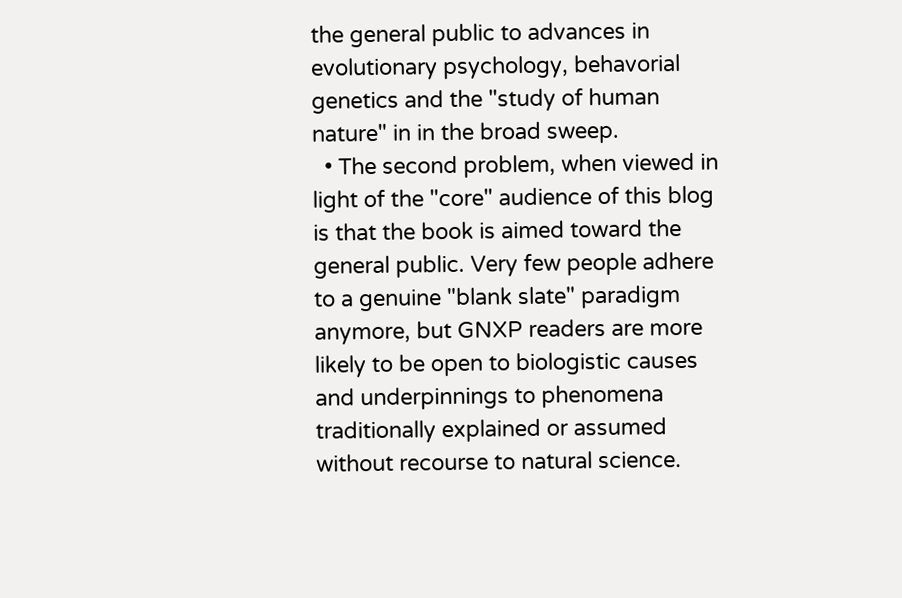the general public to advances in evolutionary psychology, behavorial genetics and the "study of human nature" in in the broad sweep.
  • The second problem, when viewed in light of the "core" audience of this blog is that the book is aimed toward the general public. Very few people adhere to a genuine "blank slate" paradigm anymore, but GNXP readers are more likely to be open to biologistic causes and underpinnings to phenomena traditionally explained or assumed without recourse to natural science.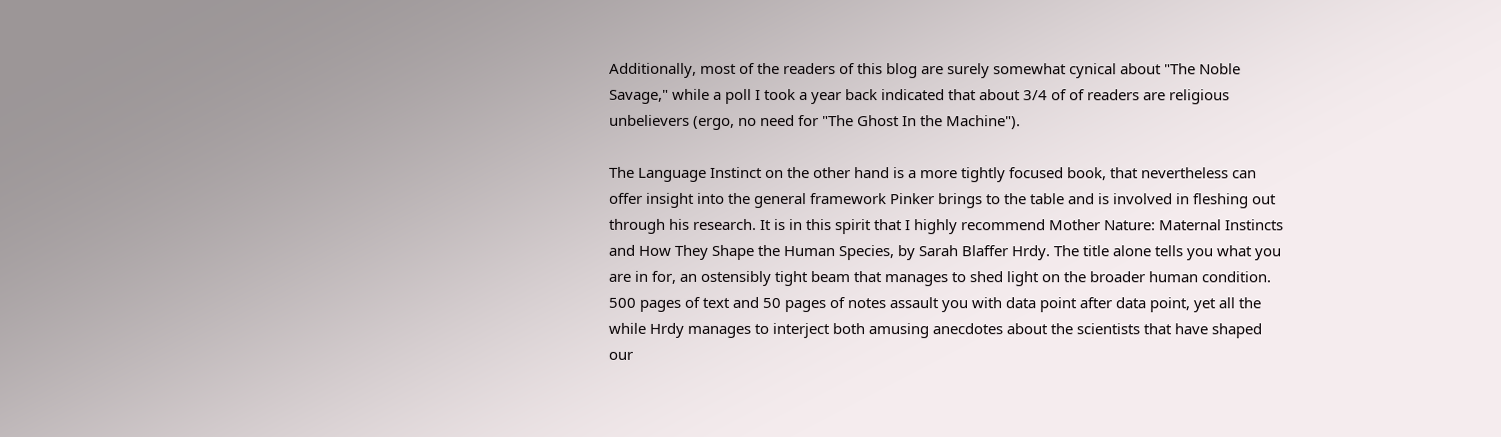Additionally, most of the readers of this blog are surely somewhat cynical about "The Noble Savage," while a poll I took a year back indicated that about 3/4 of of readers are religious unbelievers (ergo, no need for "The Ghost In the Machine").

The Language Instinct on the other hand is a more tightly focused book, that nevertheless can offer insight into the general framework Pinker brings to the table and is involved in fleshing out through his research. It is in this spirit that I highly recommend Mother Nature: Maternal Instincts and How They Shape the Human Species, by Sarah Blaffer Hrdy. The title alone tells you what you are in for, an ostensibly tight beam that manages to shed light on the broader human condition. 500 pages of text and 50 pages of notes assault you with data point after data point, yet all the while Hrdy manages to interject both amusing anecdotes about the scientists that have shaped our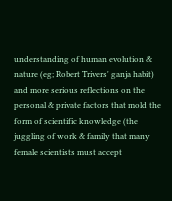understanding of human evolution & nature (eg; Robert Trivers' ganja habit) and more serious reflections on the personal & private factors that mold the form of scientific knowledge (the juggling of work & family that many female scientists must accept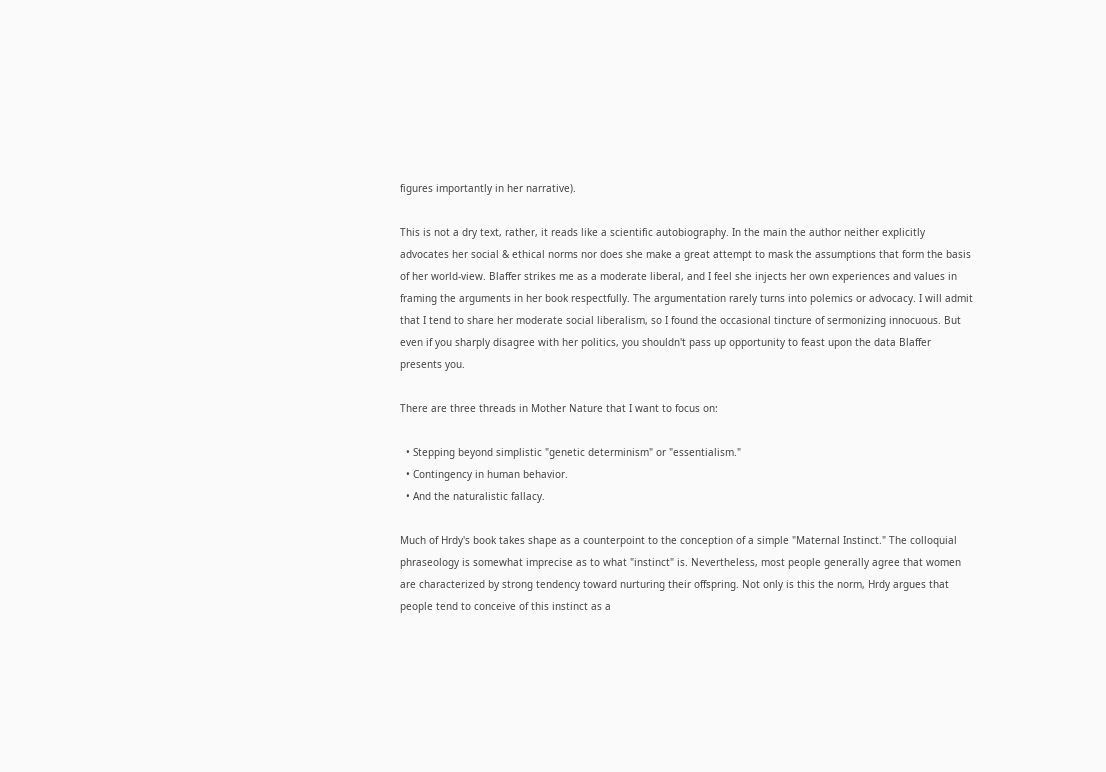figures importantly in her narrative).

This is not a dry text, rather, it reads like a scientific autobiography. In the main the author neither explicitly advocates her social & ethical norms nor does she make a great attempt to mask the assumptions that form the basis of her world-view. Blaffer strikes me as a moderate liberal, and I feel she injects her own experiences and values in framing the arguments in her book respectfully. The argumentation rarely turns into polemics or advocacy. I will admit that I tend to share her moderate social liberalism, so I found the occasional tincture of sermonizing innocuous. But even if you sharply disagree with her politics, you shouldn't pass up opportunity to feast upon the data Blaffer presents you.

There are three threads in Mother Nature that I want to focus on:

  • Stepping beyond simplistic "genetic determinism" or "essentialism."
  • Contingency in human behavior.
  • And the naturalistic fallacy.

Much of Hrdy's book takes shape as a counterpoint to the conception of a simple "Maternal Instinct." The colloquial phraseology is somewhat imprecise as to what "instinct" is. Nevertheless, most people generally agree that women are characterized by strong tendency toward nurturing their offspring. Not only is this the norm, Hrdy argues that people tend to conceive of this instinct as a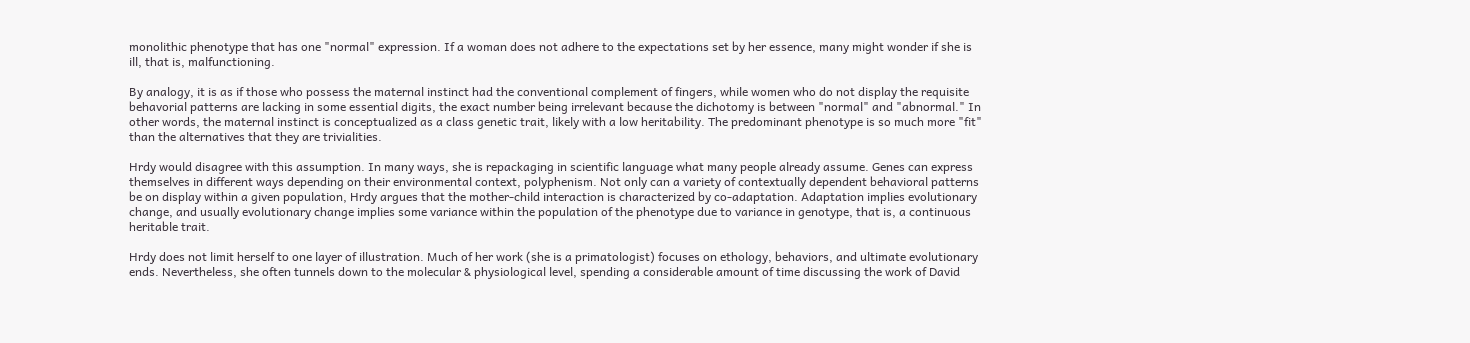monolithic phenotype that has one "normal" expression. If a woman does not adhere to the expectations set by her essence, many might wonder if she is ill, that is, malfunctioning.

By analogy, it is as if those who possess the maternal instinct had the conventional complement of fingers, while women who do not display the requisite behavorial patterns are lacking in some essential digits, the exact number being irrelevant because the dichotomy is between "normal" and "abnormal." In other words, the maternal instinct is conceptualized as a class genetic trait, likely with a low heritability. The predominant phenotype is so much more "fit" than the alternatives that they are trivialities.

Hrdy would disagree with this assumption. In many ways, she is repackaging in scientific language what many people already assume. Genes can express themselves in different ways depending on their environmental context, polyphenism. Not only can a variety of contextually dependent behavioral patterns be on display within a given population, Hrdy argues that the mother-child interaction is characterized by co-adaptation. Adaptation implies evolutionary change, and usually evolutionary change implies some variance within the population of the phenotype due to variance in genotype, that is, a continuous heritable trait.

Hrdy does not limit herself to one layer of illustration. Much of her work (she is a primatologist) focuses on ethology, behaviors, and ultimate evolutionary ends. Nevertheless, she often tunnels down to the molecular & physiological level, spending a considerable amount of time discussing the work of David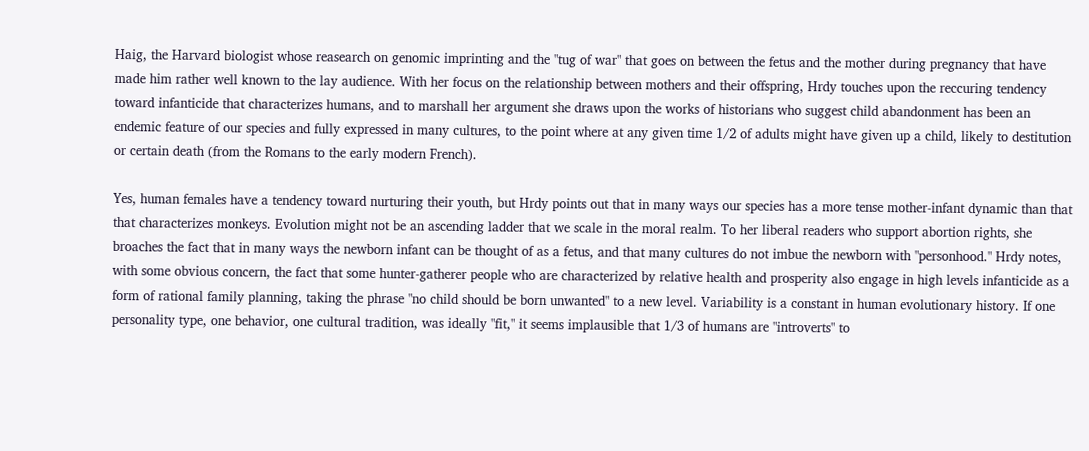Haig, the Harvard biologist whose reasearch on genomic imprinting and the "tug of war" that goes on between the fetus and the mother during pregnancy that have made him rather well known to the lay audience. With her focus on the relationship between mothers and their offspring, Hrdy touches upon the reccuring tendency toward infanticide that characterizes humans, and to marshall her argument she draws upon the works of historians who suggest child abandonment has been an endemic feature of our species and fully expressed in many cultures, to the point where at any given time 1/2 of adults might have given up a child, likely to destitution or certain death (from the Romans to the early modern French).

Yes, human females have a tendency toward nurturing their youth, but Hrdy points out that in many ways our species has a more tense mother-infant dynamic than that that characterizes monkeys. Evolution might not be an ascending ladder that we scale in the moral realm. To her liberal readers who support abortion rights, she broaches the fact that in many ways the newborn infant can be thought of as a fetus, and that many cultures do not imbue the newborn with "personhood." Hrdy notes, with some obvious concern, the fact that some hunter-gatherer people who are characterized by relative health and prosperity also engage in high levels infanticide as a form of rational family planning, taking the phrase "no child should be born unwanted" to a new level. Variability is a constant in human evolutionary history. If one personality type, one behavior, one cultural tradition, was ideally "fit," it seems implausible that 1/3 of humans are "introverts" to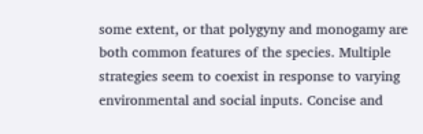some extent, or that polygyny and monogamy are both common features of the species. Multiple strategies seem to coexist in response to varying environmental and social inputs. Concise and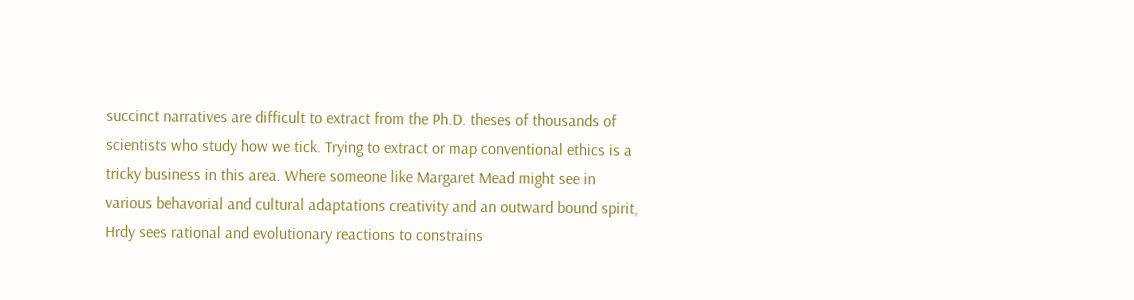succinct narratives are difficult to extract from the Ph.D. theses of thousands of scientists who study how we tick. Trying to extract or map conventional ethics is a tricky business in this area. Where someone like Margaret Mead might see in various behavorial and cultural adaptations creativity and an outward bound spirit, Hrdy sees rational and evolutionary reactions to constrains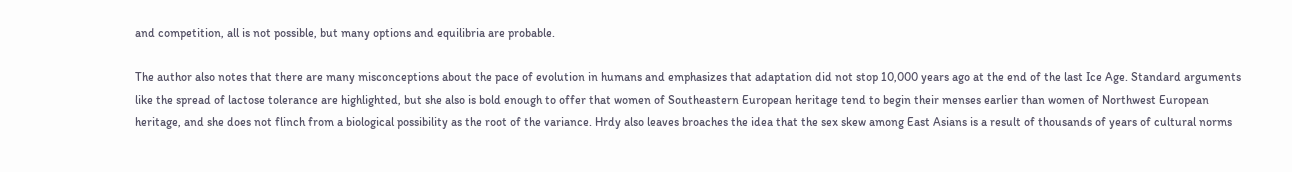and competition, all is not possible, but many options and equilibria are probable.

The author also notes that there are many misconceptions about the pace of evolution in humans and emphasizes that adaptation did not stop 10,000 years ago at the end of the last Ice Age. Standard arguments like the spread of lactose tolerance are highlighted, but she also is bold enough to offer that women of Southeastern European heritage tend to begin their menses earlier than women of Northwest European heritage, and she does not flinch from a biological possibility as the root of the variance. Hrdy also leaves broaches the idea that the sex skew among East Asians is a result of thousands of years of cultural norms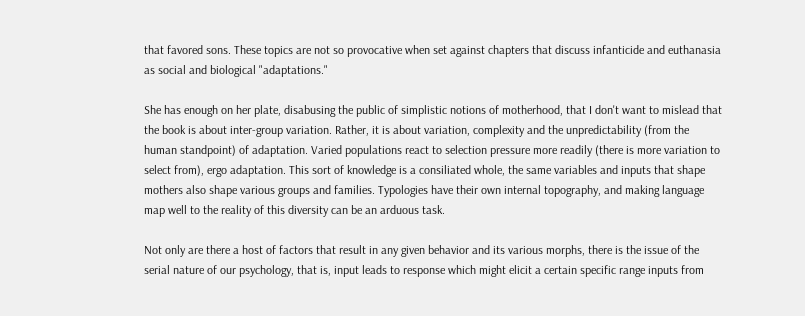that favored sons. These topics are not so provocative when set against chapters that discuss infanticide and euthanasia as social and biological "adaptations."

She has enough on her plate, disabusing the public of simplistic notions of motherhood, that I don't want to mislead that the book is about inter-group variation. Rather, it is about variation, complexity and the unpredictability (from the human standpoint) of adaptation. Varied populations react to selection pressure more readily (there is more variation to select from), ergo adaptation. This sort of knowledge is a consiliated whole, the same variables and inputs that shape mothers also shape various groups and families. Typologies have their own internal topography, and making language map well to the reality of this diversity can be an arduous task.

Not only are there a host of factors that result in any given behavior and its various morphs, there is the issue of the serial nature of our psychology, that is, input leads to response which might elicit a certain specific range inputs from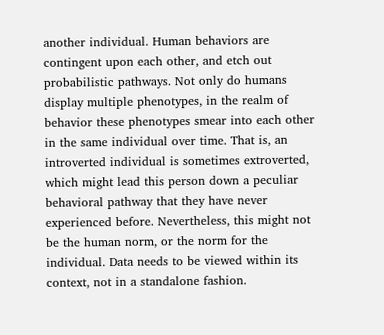another individual. Human behaviors are contingent upon each other, and etch out probabilistic pathways. Not only do humans display multiple phenotypes, in the realm of behavior these phenotypes smear into each other in the same individual over time. That is, an introverted individual is sometimes extroverted, which might lead this person down a peculiar behavioral pathway that they have never experienced before. Nevertheless, this might not be the human norm, or the norm for the individual. Data needs to be viewed within its context, not in a standalone fashion.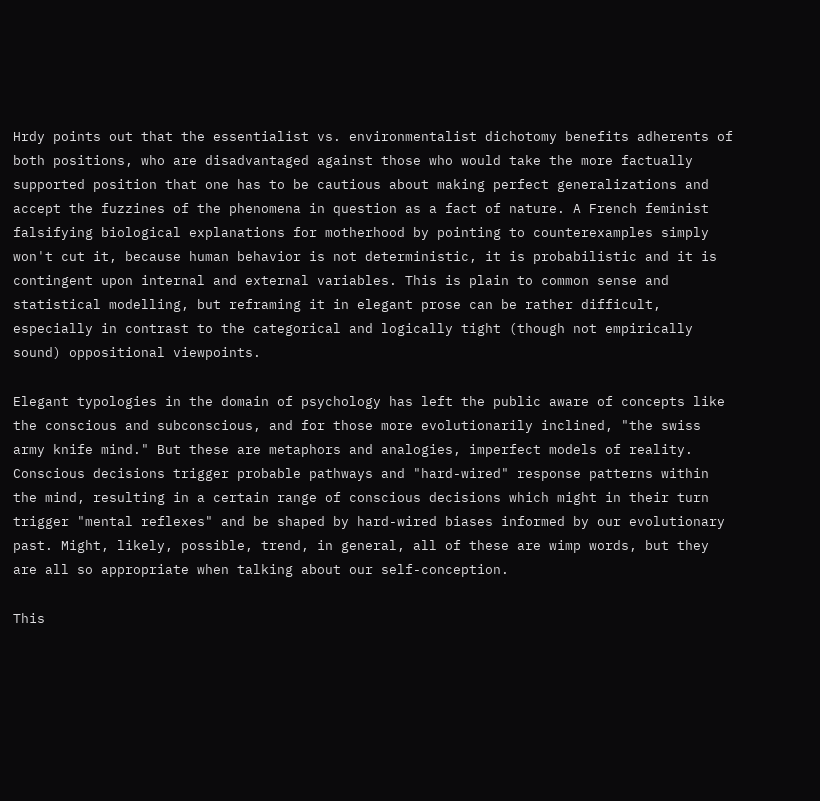Hrdy points out that the essentialist vs. environmentalist dichotomy benefits adherents of both positions, who are disadvantaged against those who would take the more factually supported position that one has to be cautious about making perfect generalizations and accept the fuzzines of the phenomena in question as a fact of nature. A French feminist falsifying biological explanations for motherhood by pointing to counterexamples simply won't cut it, because human behavior is not deterministic, it is probabilistic and it is contingent upon internal and external variables. This is plain to common sense and statistical modelling, but reframing it in elegant prose can be rather difficult, especially in contrast to the categorical and logically tight (though not empirically sound) oppositional viewpoints.

Elegant typologies in the domain of psychology has left the public aware of concepts like the conscious and subconscious, and for those more evolutionarily inclined, "the swiss army knife mind." But these are metaphors and analogies, imperfect models of reality. Conscious decisions trigger probable pathways and "hard-wired" response patterns within the mind, resulting in a certain range of conscious decisions which might in their turn trigger "mental reflexes" and be shaped by hard-wired biases informed by our evolutionary past. Might, likely, possible, trend, in general, all of these are wimp words, but they are all so appropriate when talking about our self-conception.

This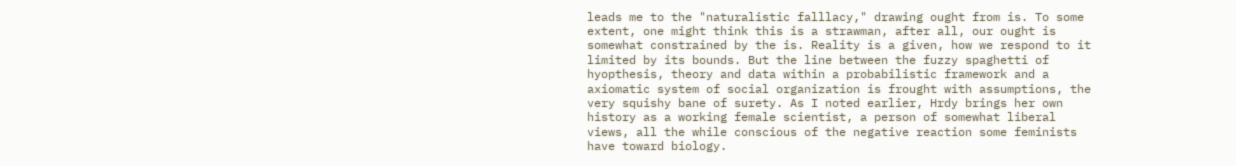leads me to the "naturalistic falllacy," drawing ought from is. To some extent, one might think this is a strawman, after all, our ought is somewhat constrained by the is. Reality is a given, how we respond to it limited by its bounds. But the line between the fuzzy spaghetti of hyopthesis, theory and data within a probabilistic framework and a axiomatic system of social organization is frought with assumptions, the very squishy bane of surety. As I noted earlier, Hrdy brings her own history as a working female scientist, a person of somewhat liberal views, all the while conscious of the negative reaction some feminists have toward biology.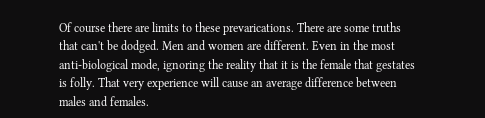Of course there are limits to these prevarications. There are some truths that can't be dodged. Men and women are different. Even in the most anti-biological mode, ignoring the reality that it is the female that gestates is folly. That very experience will cause an average difference between males and females.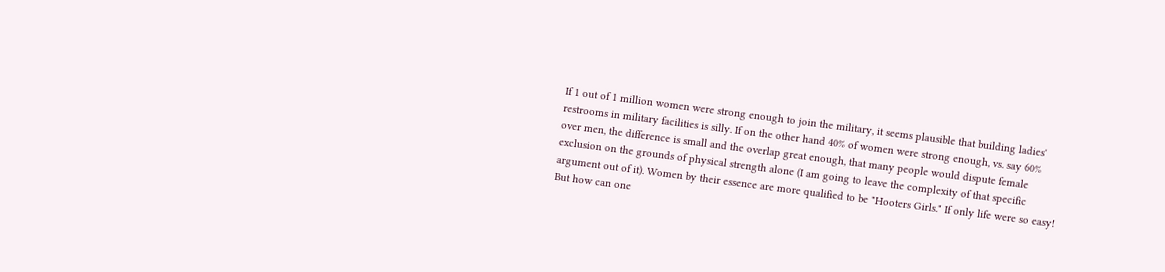If 1 out of 1 million women were strong enough to join the military, it seems plausible that building ladies' restrooms in military facilities is silly. If on the other hand 40% of women were strong enough, vs. say 60% over men, the difference is small and the overlap great enough, that many people would dispute female exclusion on the grounds of physical strength alone (I am going to leave the complexity of that specific argument out of it). Women by their essence are more qualified to be "Hooters Girls." If only life were so easy! But how can one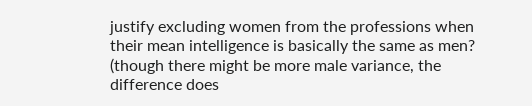justify excluding women from the professions when their mean intelligence is basically the same as men? (though there might be more male variance, the difference does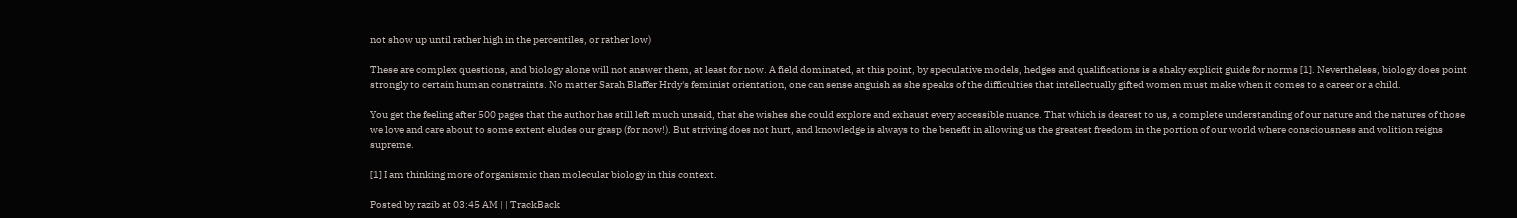not show up until rather high in the percentiles, or rather low)

These are complex questions, and biology alone will not answer them, at least for now. A field dominated, at this point, by speculative models, hedges and qualifications is a shaky explicit guide for norms [1]. Nevertheless, biology does point strongly to certain human constraints. No matter Sarah Blaffer Hrdy's feminist orientation, one can sense anguish as she speaks of the difficulties that intellectually gifted women must make when it comes to a career or a child.

You get the feeling after 500 pages that the author has still left much unsaid, that she wishes she could explore and exhaust every accessible nuance. That which is dearest to us, a complete understanding of our nature and the natures of those we love and care about to some extent eludes our grasp (for now!). But striving does not hurt, and knowledge is always to the benefit in allowing us the greatest freedom in the portion of our world where consciousness and volition reigns supreme.

[1] I am thinking more of organismic than molecular biology in this context.

Posted by razib at 03:45 AM | | TrackBack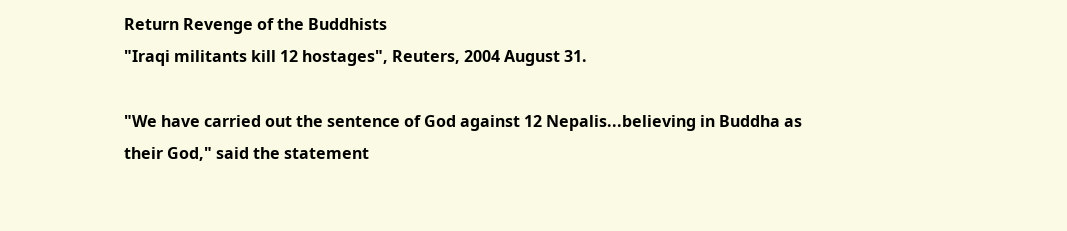Return Revenge of the Buddhists
"Iraqi militants kill 12 hostages", Reuters, 2004 August 31.

"We have carried out the sentence of God against 12 Nepalis...believing in Buddha as their God," said the statement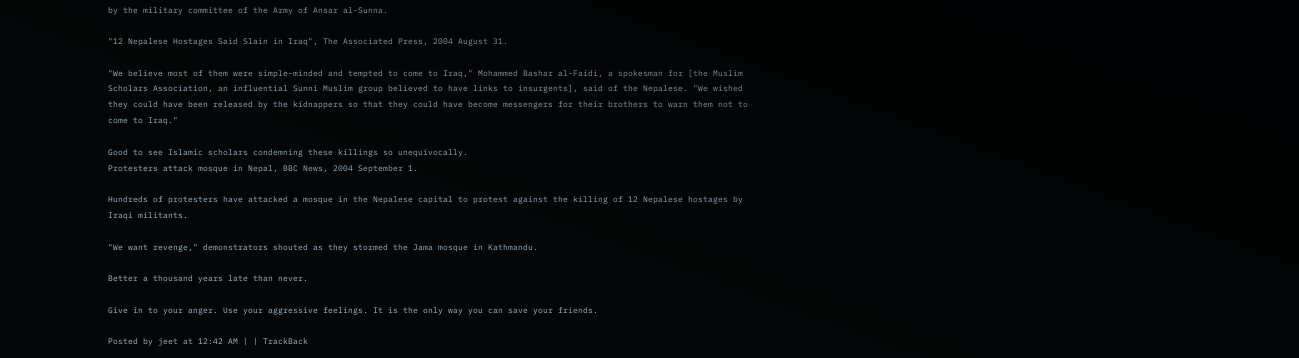by the military committee of the Army of Ansar al-Sunna.

"12 Nepalese Hostages Said Slain in Iraq", The Associated Press, 2004 August 31.

"We believe most of them were simple-minded and tempted to come to Iraq," Mohammed Bashar al-Faidi, a spokesman for [the Muslim Scholars Association, an influential Sunni Muslim group believed to have links to insurgents], said of the Nepalese. "We wished they could have been released by the kidnappers so that they could have become messengers for their brothers to warn them not to come to Iraq."

Good to see Islamic scholars condemning these killings so unequivocally.
Protesters attack mosque in Nepal, BBC News, 2004 September 1.

Hundreds of protesters have attacked a mosque in the Nepalese capital to protest against the killing of 12 Nepalese hostages by Iraqi militants.

"We want revenge," demonstrators shouted as they stormed the Jama mosque in Kathmandu.

Better a thousand years late than never.

Give in to your anger. Use your aggressive feelings. It is the only way you can save your friends.

Posted by jeet at 12:42 AM | | TrackBack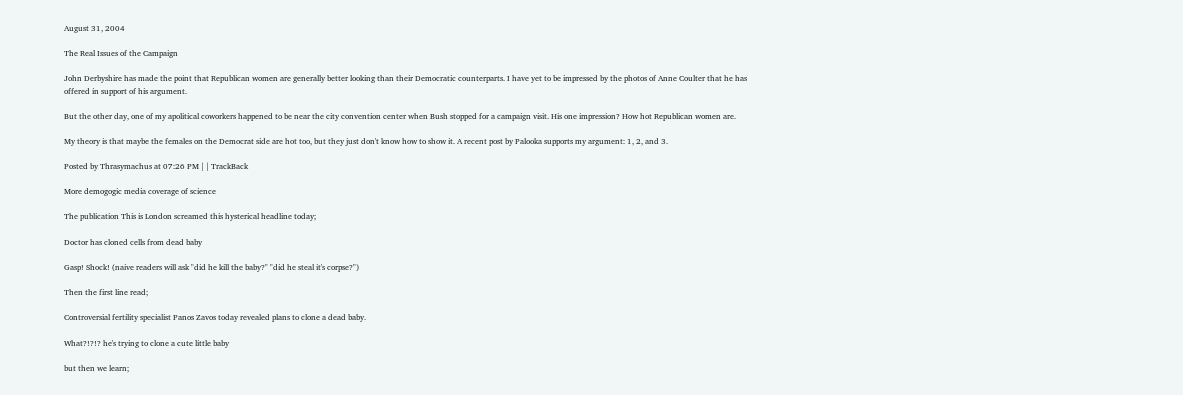August 31, 2004

The Real Issues of the Campaign

John Derbyshire has made the point that Republican women are generally better looking than their Democratic counterparts. I have yet to be impressed by the photos of Anne Coulter that he has offered in support of his argument.

But the other day, one of my apolitical coworkers happened to be near the city convention center when Bush stopped for a campaign visit. His one impression? How hot Republican women are.

My theory is that maybe the females on the Democrat side are hot too, but they just don't know how to show it. A recent post by Palooka supports my argument: 1, 2, and 3.

Posted by Thrasymachus at 07:26 PM | | TrackBack

More demogogic media coverage of science

The publication This is London screamed this hysterical headline today;

Doctor has cloned cells from dead baby

Gasp! Shock! (naive readers will ask "did he kill the baby?" "did he steal it's corpse?")

Then the first line read;

Controversial fertility specialist Panos Zavos today revealed plans to clone a dead baby.

What?!?!? he's trying to clone a cute little baby

but then we learn;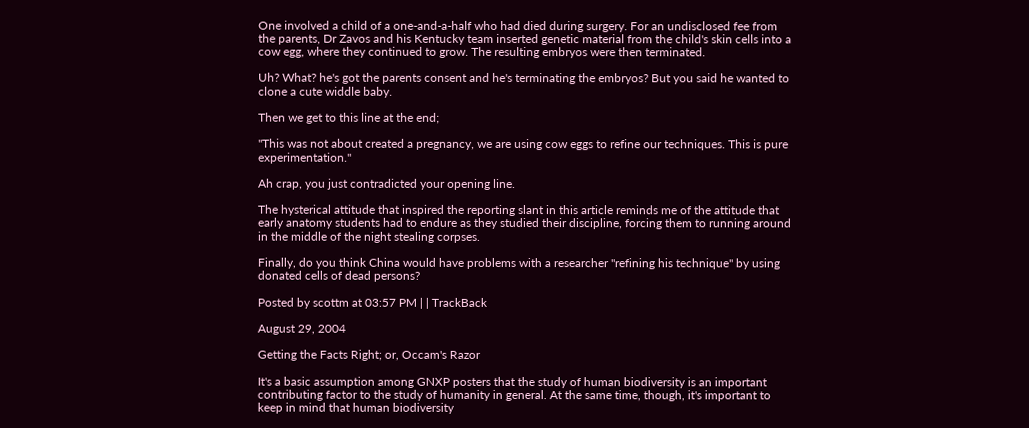One involved a child of a one-and-a-half who had died during surgery. For an undisclosed fee from the parents, Dr Zavos and his Kentucky team inserted genetic material from the child's skin cells into a cow egg, where they continued to grow. The resulting embryos were then terminated.

Uh? What? he's got the parents consent and he's terminating the embryos? But you said he wanted to clone a cute widdle baby.

Then we get to this line at the end;

"This was not about created a pregnancy, we are using cow eggs to refine our techniques. This is pure experimentation."

Ah crap, you just contradicted your opening line.

The hysterical attitude that inspired the reporting slant in this article reminds me of the attitude that early anatomy students had to endure as they studied their discipline, forcing them to running around in the middle of the night stealing corpses.

Finally, do you think China would have problems with a researcher "refining his technique" by using donated cells of dead persons?

Posted by scottm at 03:57 PM | | TrackBack

August 29, 2004

Getting the Facts Right; or, Occam's Razor

It's a basic assumption among GNXP posters that the study of human biodiversity is an important contributing factor to the study of humanity in general. At the same time, though, it's important to keep in mind that human biodiversity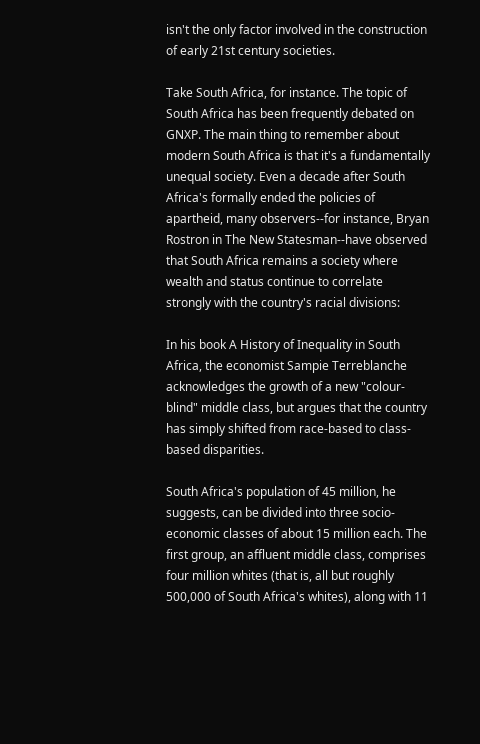isn't the only factor involved in the construction of early 21st century societies.

Take South Africa, for instance. The topic of South Africa has been frequently debated on GNXP. The main thing to remember about modern South Africa is that it's a fundamentally unequal society. Even a decade after South Africa's formally ended the policies of apartheid, many observers--for instance, Bryan Rostron in The New Statesman--have observed that South Africa remains a society where wealth and status continue to correlate strongly with the country's racial divisions:

In his book A History of Inequality in South Africa, the economist Sampie Terreblanche acknowledges the growth of a new "colour-blind" middle class, but argues that the country has simply shifted from race-based to class-based disparities.

South Africa's population of 45 million, he suggests, can be divided into three socio-economic classes of about 15 million each. The first group, an affluent middle class, comprises four million whites (that is, all but roughly 500,000 of South Africa's whites), along with 11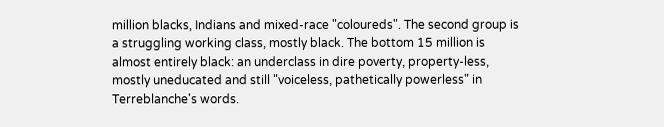million blacks, Indians and mixed-race "coloureds". The second group is a struggling working class, mostly black. The bottom 15 million is almost entirely black: an underclass in dire poverty, property-less, mostly uneducated and still "voiceless, pathetically powerless" in Terreblanche's words.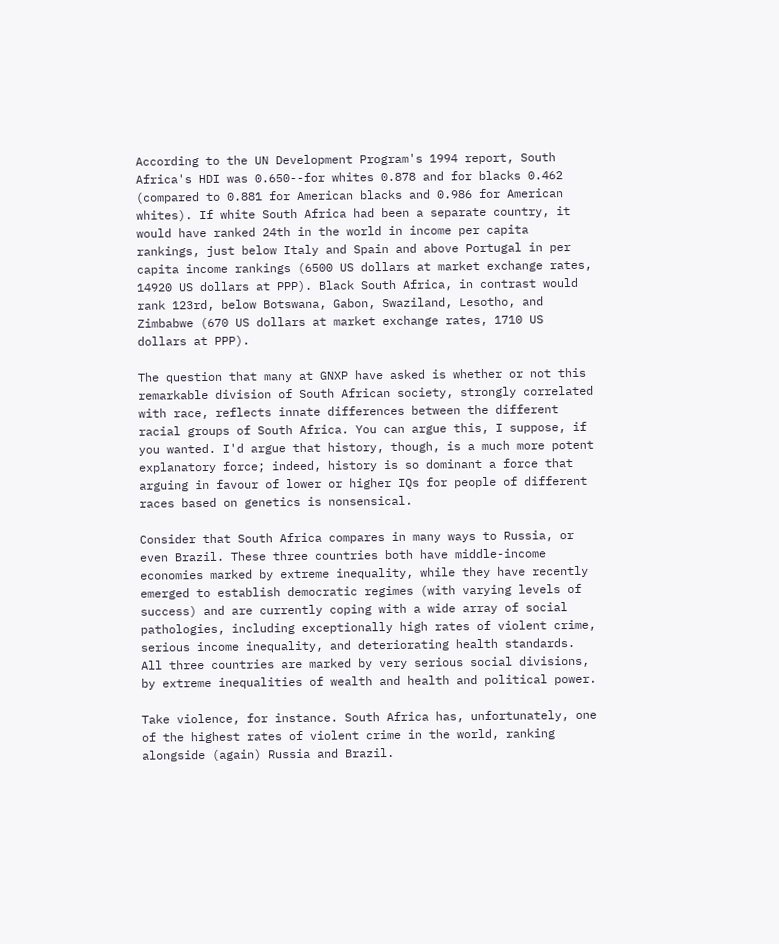According to the UN Development Program's 1994 report, South Africa's HDI was 0.650--for whites 0.878 and for blacks 0.462 (compared to 0.881 for American blacks and 0.986 for American whites). If white South Africa had been a separate country, it would have ranked 24th in the world in income per capita rankings, just below Italy and Spain and above Portugal in per capita income rankings (6500 US dollars at market exchange rates, 14920 US dollars at PPP). Black South Africa, in contrast would rank 123rd, below Botswana, Gabon, Swaziland, Lesotho, and Zimbabwe (670 US dollars at market exchange rates, 1710 US dollars at PPP).

The question that many at GNXP have asked is whether or not this remarkable division of South African society, strongly correlated with race, reflects innate differences between the different racial groups of South Africa. You can argue this, I suppose, if you wanted. I'd argue that history, though, is a much more potent explanatory force; indeed, history is so dominant a force that arguing in favour of lower or higher IQs for people of different races based on genetics is nonsensical.

Consider that South Africa compares in many ways to Russia, or even Brazil. These three countries both have middle-income economies marked by extreme inequality, while they have recently emerged to establish democratic regimes (with varying levels of success) and are currently coping with a wide array of social pathologies, including exceptionally high rates of violent crime, serious income inequality, and deteriorating health standards. All three countries are marked by very serious social divisions, by extreme inequalities of wealth and health and political power.

Take violence, for instance. South Africa has, unfortunately, one of the highest rates of violent crime in the world, ranking alongside (again) Russia and Brazil.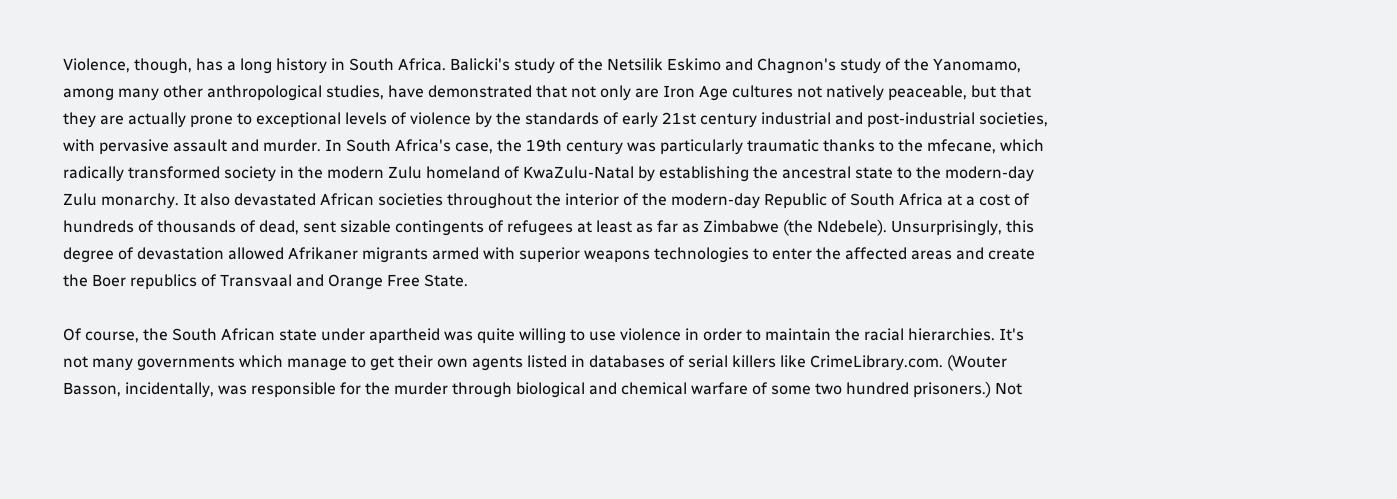Violence, though, has a long history in South Africa. Balicki's study of the Netsilik Eskimo and Chagnon's study of the Yanomamo, among many other anthropological studies, have demonstrated that not only are Iron Age cultures not natively peaceable, but that they are actually prone to exceptional levels of violence by the standards of early 21st century industrial and post-industrial societies, with pervasive assault and murder. In South Africa's case, the 19th century was particularly traumatic thanks to the mfecane, which radically transformed society in the modern Zulu homeland of KwaZulu-Natal by establishing the ancestral state to the modern-day Zulu monarchy. It also devastated African societies throughout the interior of the modern-day Republic of South Africa at a cost of hundreds of thousands of dead, sent sizable contingents of refugees at least as far as Zimbabwe (the Ndebele). Unsurprisingly, this degree of devastation allowed Afrikaner migrants armed with superior weapons technologies to enter the affected areas and create the Boer republics of Transvaal and Orange Free State.

Of course, the South African state under apartheid was quite willing to use violence in order to maintain the racial hierarchies. It's not many governments which manage to get their own agents listed in databases of serial killers like CrimeLibrary.com. (Wouter Basson, incidentally, was responsible for the murder through biological and chemical warfare of some two hundred prisoners.) Not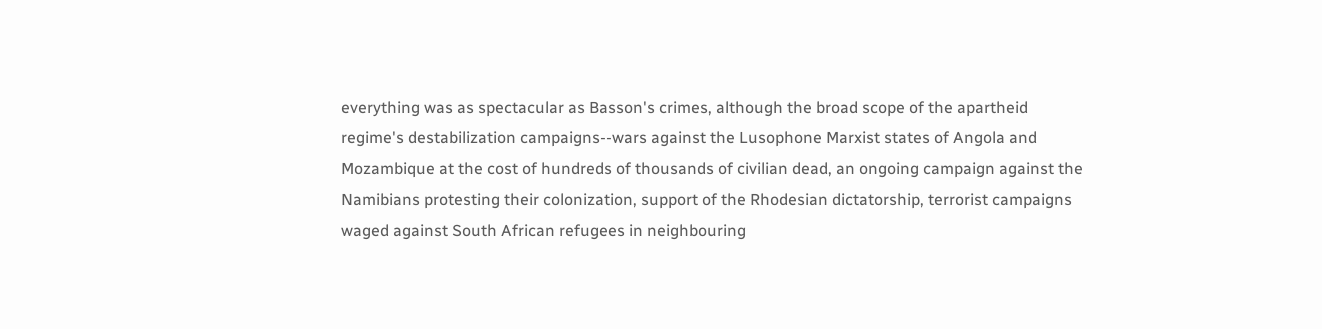everything was as spectacular as Basson's crimes, although the broad scope of the apartheid regime's destabilization campaigns--wars against the Lusophone Marxist states of Angola and Mozambique at the cost of hundreds of thousands of civilian dead, an ongoing campaign against the Namibians protesting their colonization, support of the Rhodesian dictatorship, terrorist campaigns waged against South African refugees in neighbouring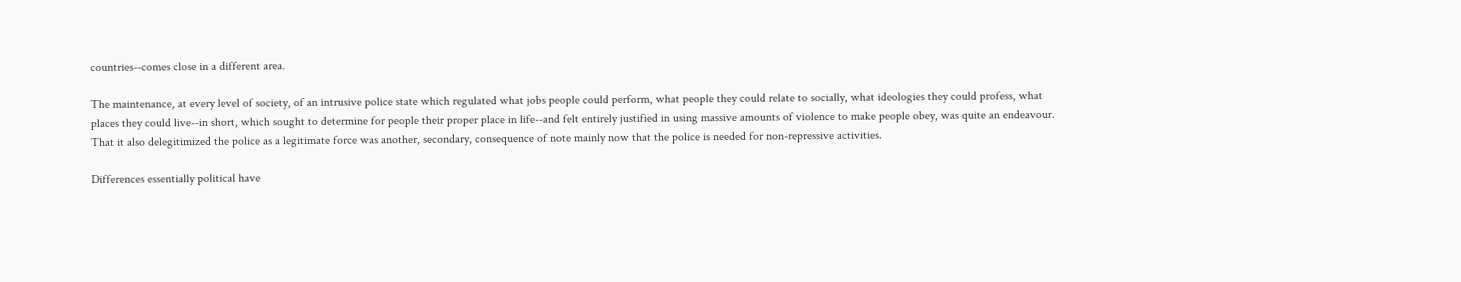countries--comes close in a different area.

The maintenance, at every level of society, of an intrusive police state which regulated what jobs people could perform, what people they could relate to socially, what ideologies they could profess, what places they could live--in short, which sought to determine for people their proper place in life--and felt entirely justified in using massive amounts of violence to make people obey, was quite an endeavour. That it also delegitimized the police as a legitimate force was another, secondary, consequence of note mainly now that the police is needed for non-repressive activities.

Differences essentially political have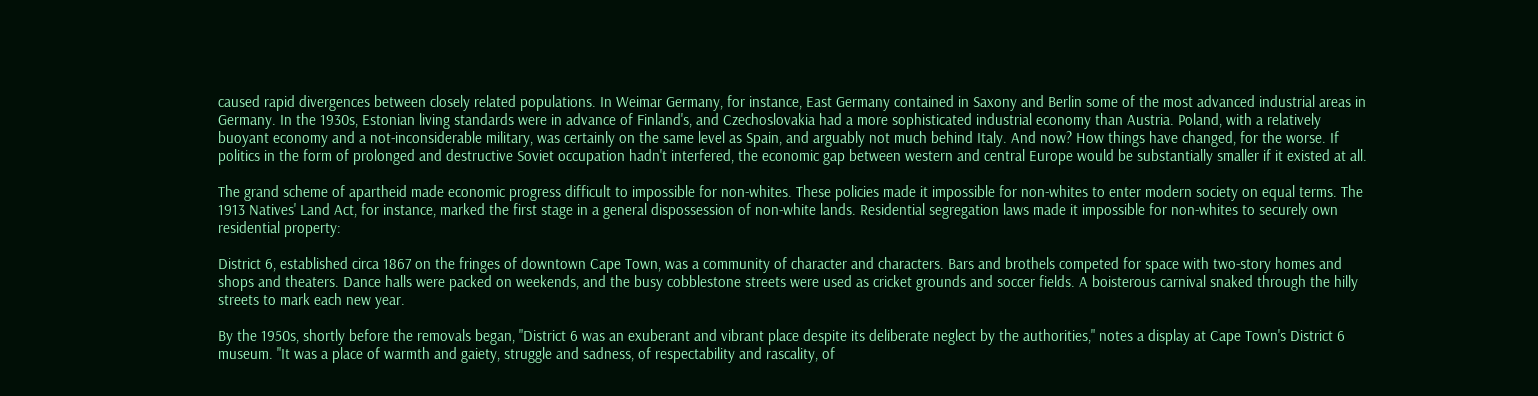caused rapid divergences between closely related populations. In Weimar Germany, for instance, East Germany contained in Saxony and Berlin some of the most advanced industrial areas in Germany. In the 1930s, Estonian living standards were in advance of Finland's, and Czechoslovakia had a more sophisticated industrial economy than Austria. Poland, with a relatively buoyant economy and a not-inconsiderable military, was certainly on the same level as Spain, and arguably not much behind Italy. And now? How things have changed, for the worse. If politics in the form of prolonged and destructive Soviet occupation hadn't interfered, the economic gap between western and central Europe would be substantially smaller if it existed at all.

The grand scheme of apartheid made economic progress difficult to impossible for non-whites. These policies made it impossible for non-whites to enter modern society on equal terms. The 1913 Natives' Land Act, for instance, marked the first stage in a general dispossession of non-white lands. Residential segregation laws made it impossible for non-whites to securely own residential property:

District 6, established circa 1867 on the fringes of downtown Cape Town, was a community of character and characters. Bars and brothels competed for space with two-story homes and shops and theaters. Dance halls were packed on weekends, and the busy cobblestone streets were used as cricket grounds and soccer fields. A boisterous carnival snaked through the hilly streets to mark each new year.

By the 1950s, shortly before the removals began, "District 6 was an exuberant and vibrant place despite its deliberate neglect by the authorities," notes a display at Cape Town's District 6 museum. "It was a place of warmth and gaiety, struggle and sadness, of respectability and rascality, of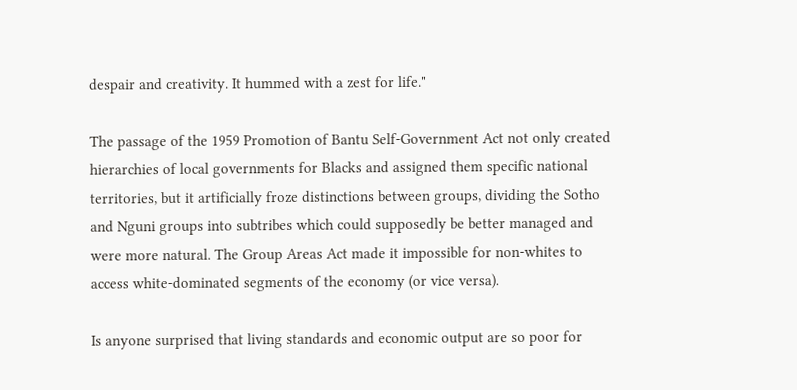despair and creativity. It hummed with a zest for life."

The passage of the 1959 Promotion of Bantu Self-Government Act not only created hierarchies of local governments for Blacks and assigned them specific national territories, but it artificially froze distinctions between groups, dividing the Sotho and Nguni groups into subtribes which could supposedly be better managed and were more natural. The Group Areas Act made it impossible for non-whites to access white-dominated segments of the economy (or vice versa).

Is anyone surprised that living standards and economic output are so poor for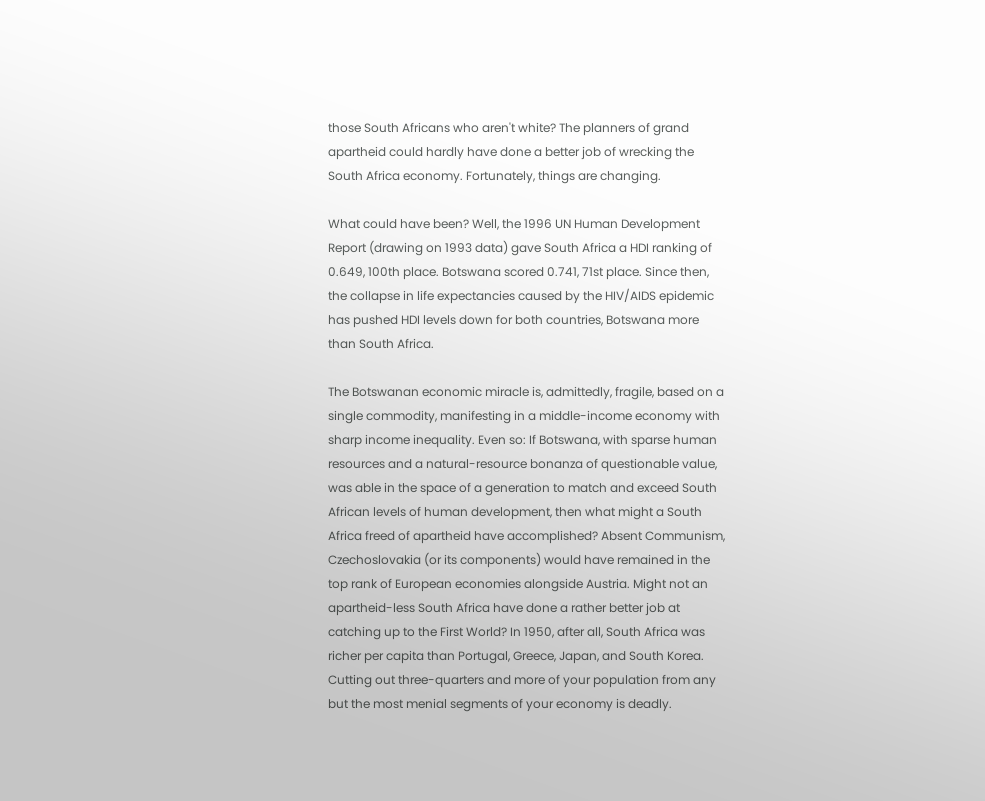those South Africans who aren't white? The planners of grand apartheid could hardly have done a better job of wrecking the South Africa economy. Fortunately, things are changing.

What could have been? Well, the 1996 UN Human Development Report (drawing on 1993 data) gave South Africa a HDI ranking of 0.649, 100th place. Botswana scored 0.741, 71st place. Since then, the collapse in life expectancies caused by the HIV/AIDS epidemic has pushed HDI levels down for both countries, Botswana more than South Africa.

The Botswanan economic miracle is, admittedly, fragile, based on a single commodity, manifesting in a middle-income economy with sharp income inequality. Even so: If Botswana, with sparse human resources and a natural-resource bonanza of questionable value, was able in the space of a generation to match and exceed South African levels of human development, then what might a South Africa freed of apartheid have accomplished? Absent Communism, Czechoslovakia (or its components) would have remained in the top rank of European economies alongside Austria. Might not an apartheid-less South Africa have done a rather better job at catching up to the First World? In 1950, after all, South Africa was richer per capita than Portugal, Greece, Japan, and South Korea. Cutting out three-quarters and more of your population from any but the most menial segments of your economy is deadly.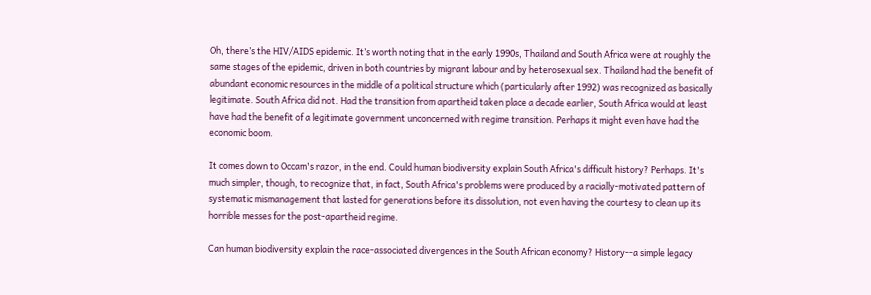Oh, there’s the HIV/AIDS epidemic. It’s worth noting that in the early 1990s, Thailand and South Africa were at roughly the same stages of the epidemic, driven in both countries by migrant labour and by heterosexual sex. Thailand had the benefit of abundant economic resources in the middle of a political structure which (particularly after 1992) was recognized as basically legitimate. South Africa did not. Had the transition from apartheid taken place a decade earlier, South Africa would at least have had the benefit of a legitimate government unconcerned with regime transition. Perhaps it might even have had the economic boom.

It comes down to Occam's razor, in the end. Could human biodiversity explain South Africa's difficult history? Perhaps. It's much simpler, though, to recognize that, in fact, South Africa's problems were produced by a racially-motivated pattern of systematic mismanagement that lasted for generations before its dissolution, not even having the courtesy to clean up its horrible messes for the post-apartheid regime.

Can human biodiversity explain the race-associated divergences in the South African economy? History--a simple legacy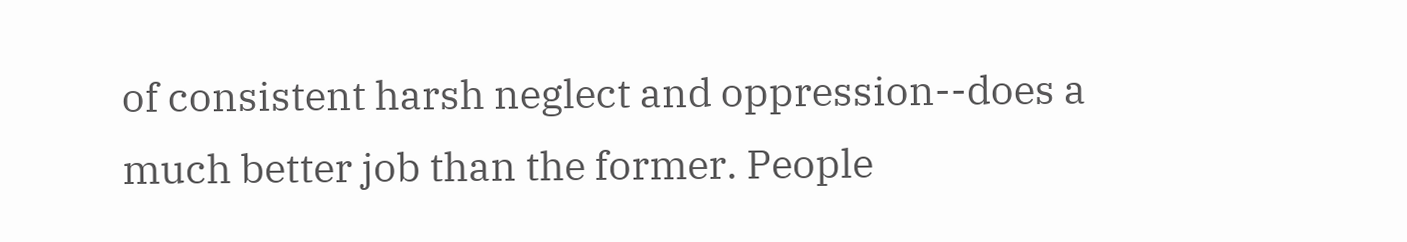of consistent harsh neglect and oppression--does a much better job than the former. People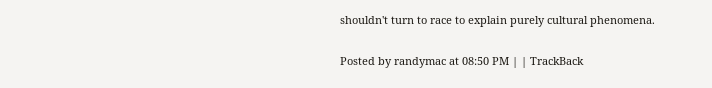shouldn't turn to race to explain purely cultural phenomena.

Posted by randymac at 08:50 PM | | TrackBack